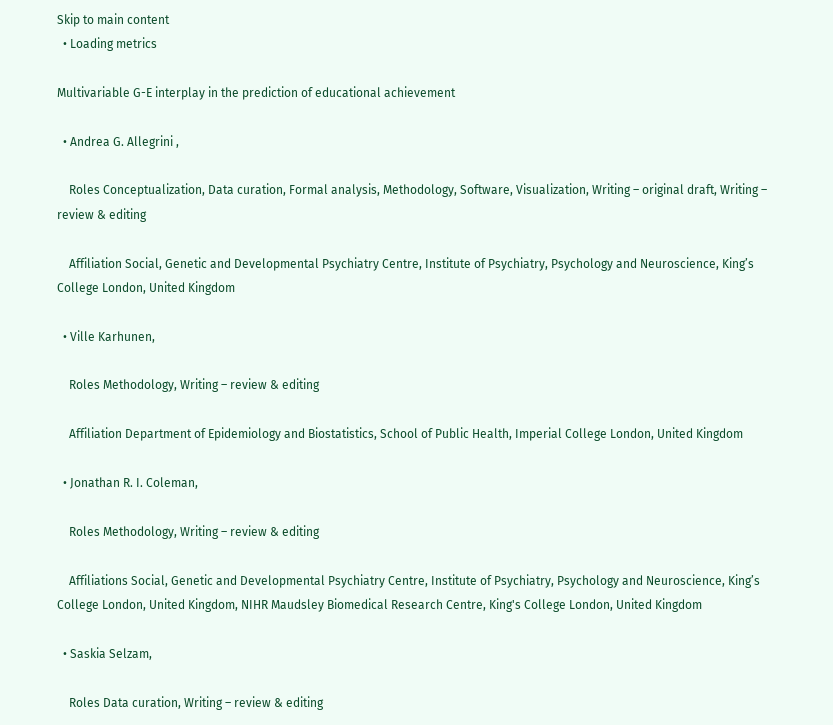Skip to main content
  • Loading metrics

Multivariable G-E interplay in the prediction of educational achievement

  • Andrea G. Allegrini ,

    Roles Conceptualization, Data curation, Formal analysis, Methodology, Software, Visualization, Writing – original draft, Writing – review & editing

    Affiliation Social, Genetic and Developmental Psychiatry Centre, Institute of Psychiatry, Psychology and Neuroscience, King’s College London, United Kingdom

  • Ville Karhunen,

    Roles Methodology, Writing – review & editing

    Affiliation Department of Epidemiology and Biostatistics, School of Public Health, Imperial College London, United Kingdom

  • Jonathan R. I. Coleman,

    Roles Methodology, Writing – review & editing

    Affiliations Social, Genetic and Developmental Psychiatry Centre, Institute of Psychiatry, Psychology and Neuroscience, King’s College London, United Kingdom, NIHR Maudsley Biomedical Research Centre, King's College London, United Kingdom

  • Saskia Selzam,

    Roles Data curation, Writing – review & editing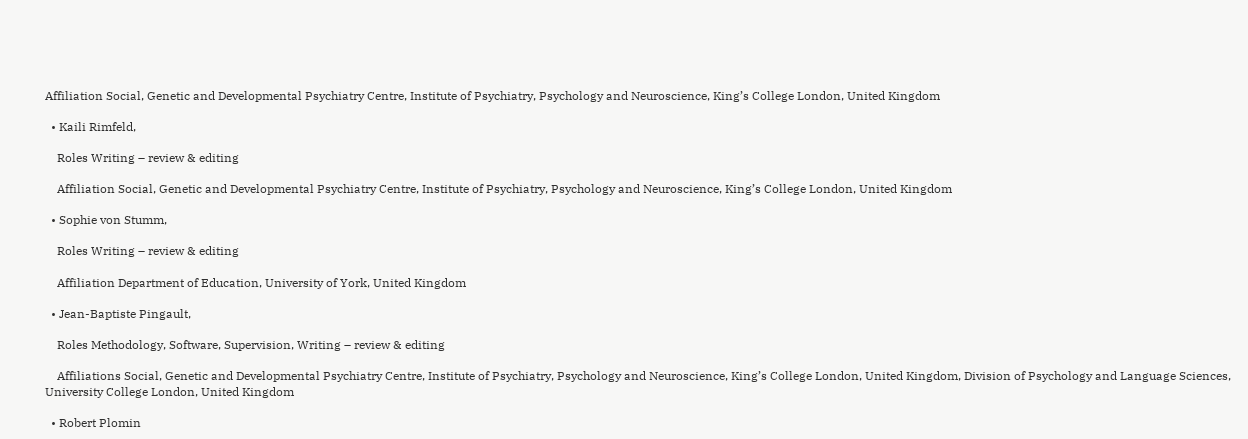Affiliation Social, Genetic and Developmental Psychiatry Centre, Institute of Psychiatry, Psychology and Neuroscience, King’s College London, United Kingdom

  • Kaili Rimfeld,

    Roles Writing – review & editing

    Affiliation Social, Genetic and Developmental Psychiatry Centre, Institute of Psychiatry, Psychology and Neuroscience, King’s College London, United Kingdom

  • Sophie von Stumm,

    Roles Writing – review & editing

    Affiliation Department of Education, University of York, United Kingdom

  • Jean-Baptiste Pingault,

    Roles Methodology, Software, Supervision, Writing – review & editing

    Affiliations Social, Genetic and Developmental Psychiatry Centre, Institute of Psychiatry, Psychology and Neuroscience, King’s College London, United Kingdom, Division of Psychology and Language Sciences, University College London, United Kingdom

  • Robert Plomin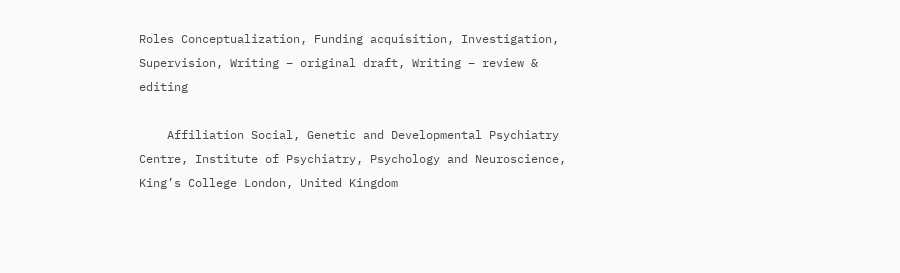Roles Conceptualization, Funding acquisition, Investigation, Supervision, Writing – original draft, Writing – review & editing

    Affiliation Social, Genetic and Developmental Psychiatry Centre, Institute of Psychiatry, Psychology and Neuroscience, King’s College London, United Kingdom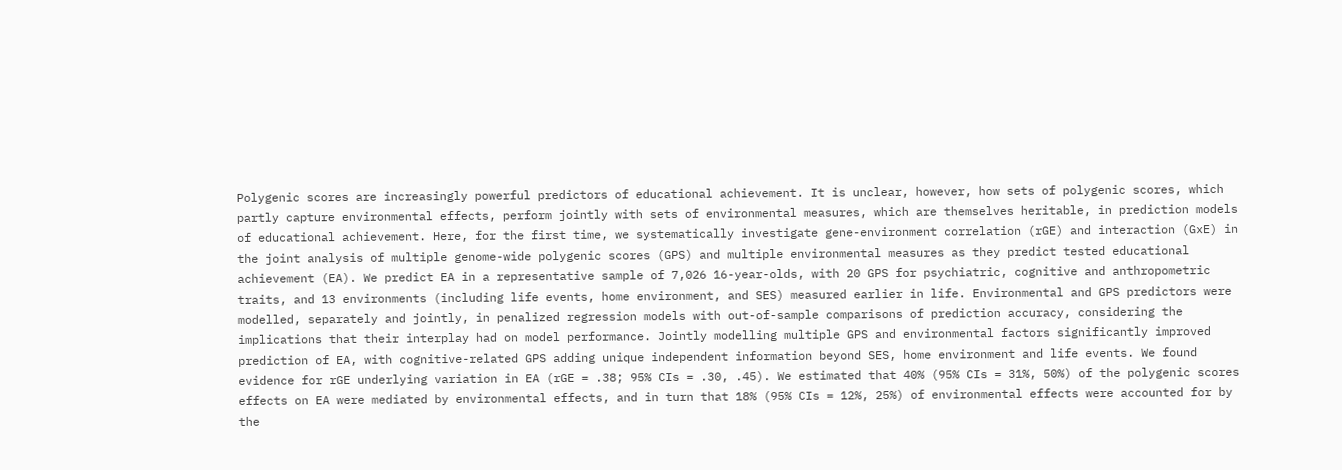Polygenic scores are increasingly powerful predictors of educational achievement. It is unclear, however, how sets of polygenic scores, which partly capture environmental effects, perform jointly with sets of environmental measures, which are themselves heritable, in prediction models of educational achievement. Here, for the first time, we systematically investigate gene-environment correlation (rGE) and interaction (GxE) in the joint analysis of multiple genome-wide polygenic scores (GPS) and multiple environmental measures as they predict tested educational achievement (EA). We predict EA in a representative sample of 7,026 16-year-olds, with 20 GPS for psychiatric, cognitive and anthropometric traits, and 13 environments (including life events, home environment, and SES) measured earlier in life. Environmental and GPS predictors were modelled, separately and jointly, in penalized regression models with out-of-sample comparisons of prediction accuracy, considering the implications that their interplay had on model performance. Jointly modelling multiple GPS and environmental factors significantly improved prediction of EA, with cognitive-related GPS adding unique independent information beyond SES, home environment and life events. We found evidence for rGE underlying variation in EA (rGE = .38; 95% CIs = .30, .45). We estimated that 40% (95% CIs = 31%, 50%) of the polygenic scores effects on EA were mediated by environmental effects, and in turn that 18% (95% CIs = 12%, 25%) of environmental effects were accounted for by the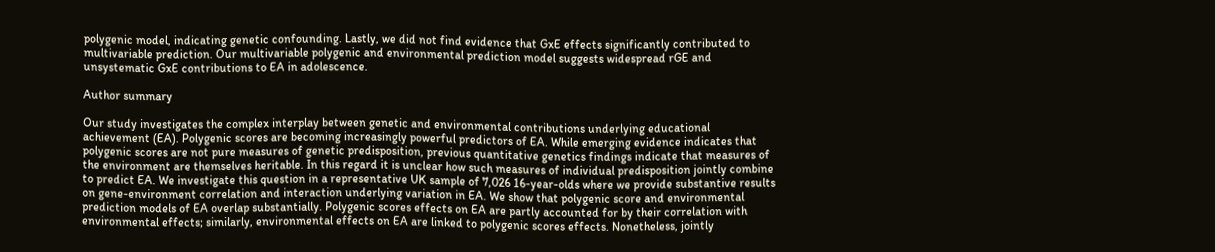polygenic model, indicating genetic confounding. Lastly, we did not find evidence that GxE effects significantly contributed to multivariable prediction. Our multivariable polygenic and environmental prediction model suggests widespread rGE and unsystematic GxE contributions to EA in adolescence.

Author summary

Our study investigates the complex interplay between genetic and environmental contributions underlying educational achievement (EA). Polygenic scores are becoming increasingly powerful predictors of EA. While emerging evidence indicates that polygenic scores are not pure measures of genetic predisposition, previous quantitative genetics findings indicate that measures of the environment are themselves heritable. In this regard it is unclear how such measures of individual predisposition jointly combine to predict EA. We investigate this question in a representative UK sample of 7,026 16-year-olds where we provide substantive results on gene-environment correlation and interaction underlying variation in EA. We show that polygenic score and environmental prediction models of EA overlap substantially. Polygenic scores effects on EA are partly accounted for by their correlation with environmental effects; similarly, environmental effects on EA are linked to polygenic scores effects. Nonetheless, jointly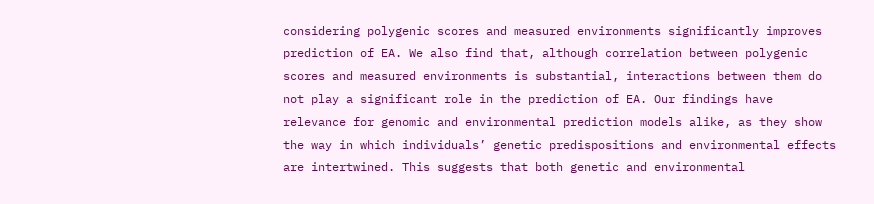considering polygenic scores and measured environments significantly improves prediction of EA. We also find that, although correlation between polygenic scores and measured environments is substantial, interactions between them do not play a significant role in the prediction of EA. Our findings have relevance for genomic and environmental prediction models alike, as they show the way in which individuals’ genetic predispositions and environmental effects are intertwined. This suggests that both genetic and environmental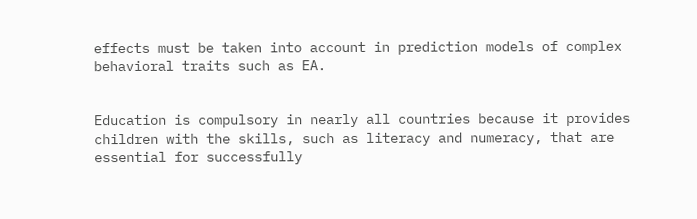effects must be taken into account in prediction models of complex behavioral traits such as EA.


Education is compulsory in nearly all countries because it provides children with the skills, such as literacy and numeracy, that are essential for successfully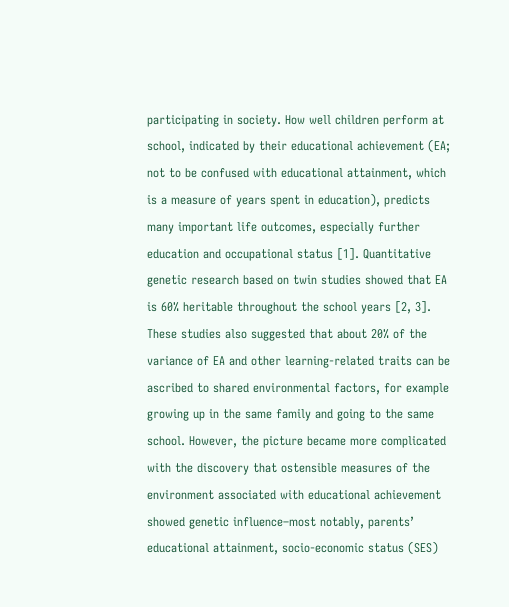participating in society. How well children perform at school, indicated by their educational achievement (EA; not to be confused with educational attainment, which is a measure of years spent in education), predicts many important life outcomes, especially further education and occupational status [1]. Quantitative genetic research based on twin studies showed that EA is 60% heritable throughout the school years [2, 3]. These studies also suggested that about 20% of the variance of EA and other learning-related traits can be ascribed to shared environmental factors, for example growing up in the same family and going to the same school. However, the picture became more complicated with the discovery that ostensible measures of the environment associated with educational achievement showed genetic influence–most notably, parents’ educational attainment, socio-economic status (SES)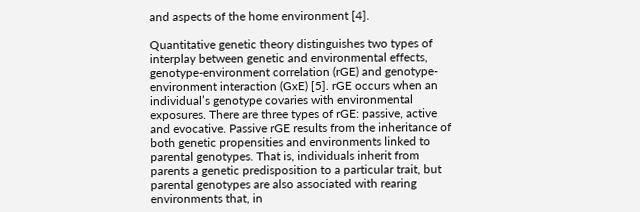and aspects of the home environment [4].

Quantitative genetic theory distinguishes two types of interplay between genetic and environmental effects, genotype-environment correlation (rGE) and genotype-environment interaction (GxE) [5]. rGE occurs when an individual’s genotype covaries with environmental exposures. There are three types of rGE: passive, active and evocative. Passive rGE results from the inheritance of both genetic propensities and environments linked to parental genotypes. That is, individuals inherit from parents a genetic predisposition to a particular trait, but parental genotypes are also associated with rearing environments that, in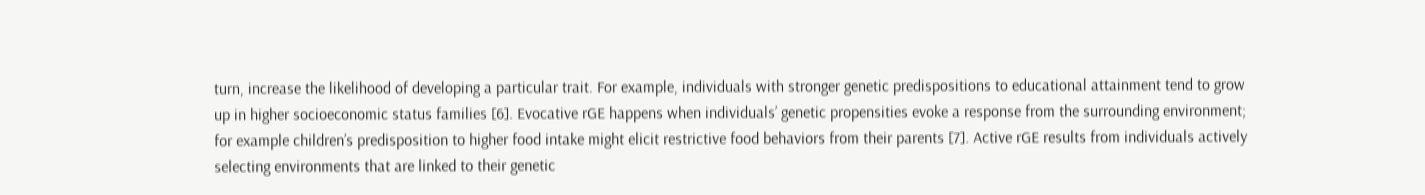turn, increase the likelihood of developing a particular trait. For example, individuals with stronger genetic predispositions to educational attainment tend to grow up in higher socioeconomic status families [6]. Evocative rGE happens when individuals’ genetic propensities evoke a response from the surrounding environment; for example children’s predisposition to higher food intake might elicit restrictive food behaviors from their parents [7]. Active rGE results from individuals actively selecting environments that are linked to their genetic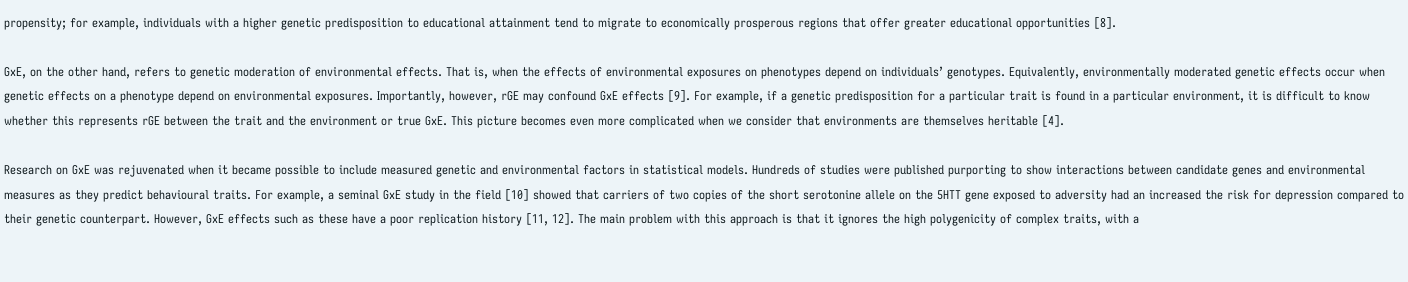propensity; for example, individuals with a higher genetic predisposition to educational attainment tend to migrate to economically prosperous regions that offer greater educational opportunities [8].

GxE, on the other hand, refers to genetic moderation of environmental effects. That is, when the effects of environmental exposures on phenotypes depend on individuals’ genotypes. Equivalently, environmentally moderated genetic effects occur when genetic effects on a phenotype depend on environmental exposures. Importantly, however, rGE may confound GxE effects [9]. For example, if a genetic predisposition for a particular trait is found in a particular environment, it is difficult to know whether this represents rGE between the trait and the environment or true GxE. This picture becomes even more complicated when we consider that environments are themselves heritable [4].

Research on GxE was rejuvenated when it became possible to include measured genetic and environmental factors in statistical models. Hundreds of studies were published purporting to show interactions between candidate genes and environmental measures as they predict behavioural traits. For example, a seminal GxE study in the field [10] showed that carriers of two copies of the short serotonine allele on the 5HTT gene exposed to adversity had an increased the risk for depression compared to their genetic counterpart. However, GxE effects such as these have a poor replication history [11, 12]. The main problem with this approach is that it ignores the high polygenicity of complex traits, with a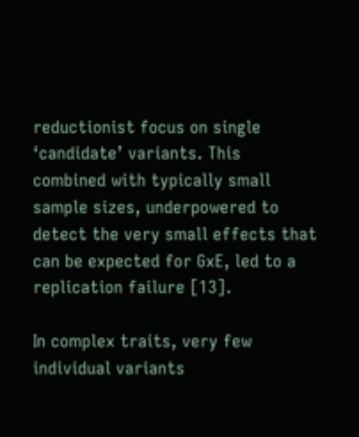reductionist focus on single ‘candidate’ variants. This combined with typically small sample sizes, underpowered to detect the very small effects that can be expected for GxE, led to a replication failure [13].

In complex traits, very few individual variants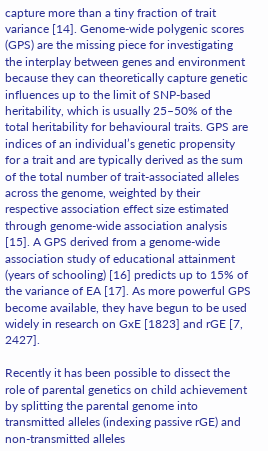capture more than a tiny fraction of trait variance [14]. Genome-wide polygenic scores (GPS) are the missing piece for investigating the interplay between genes and environment because they can theoretically capture genetic influences up to the limit of SNP-based heritability, which is usually 25–50% of the total heritability for behavioural traits. GPS are indices of an individual’s genetic propensity for a trait and are typically derived as the sum of the total number of trait-associated alleles across the genome, weighted by their respective association effect size estimated through genome-wide association analysis [15]. A GPS derived from a genome-wide association study of educational attainment (years of schooling) [16] predicts up to 15% of the variance of EA [17]. As more powerful GPS become available, they have begun to be used widely in research on GxE [1823] and rGE [7, 2427].

Recently it has been possible to dissect the role of parental genetics on child achievement by splitting the parental genome into transmitted alleles (indexing passive rGE) and non-transmitted alleles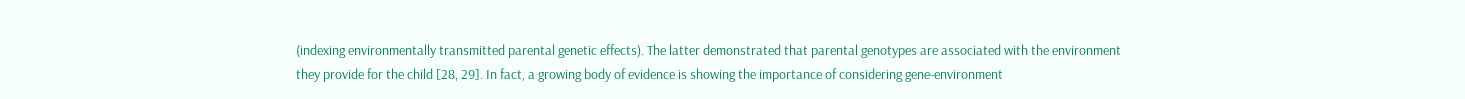(indexing environmentally transmitted parental genetic effects). The latter demonstrated that parental genotypes are associated with the environment they provide for the child [28, 29]. In fact, a growing body of evidence is showing the importance of considering gene-environment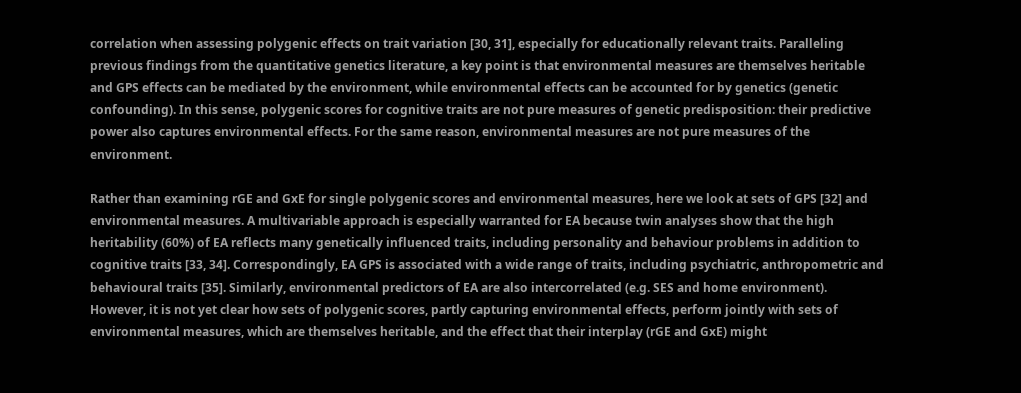correlation when assessing polygenic effects on trait variation [30, 31], especially for educationally relevant traits. Paralleling previous findings from the quantitative genetics literature, a key point is that environmental measures are themselves heritable and GPS effects can be mediated by the environment, while environmental effects can be accounted for by genetics (genetic confounding). In this sense, polygenic scores for cognitive traits are not pure measures of genetic predisposition: their predictive power also captures environmental effects. For the same reason, environmental measures are not pure measures of the environment.

Rather than examining rGE and GxE for single polygenic scores and environmental measures, here we look at sets of GPS [32] and environmental measures. A multivariable approach is especially warranted for EA because twin analyses show that the high heritability (60%) of EA reflects many genetically influenced traits, including personality and behaviour problems in addition to cognitive traits [33, 34]. Correspondingly, EA GPS is associated with a wide range of traits, including psychiatric, anthropometric and behavioural traits [35]. Similarly, environmental predictors of EA are also intercorrelated (e.g. SES and home environment). However, it is not yet clear how sets of polygenic scores, partly capturing environmental effects, perform jointly with sets of environmental measures, which are themselves heritable, and the effect that their interplay (rGE and GxE) might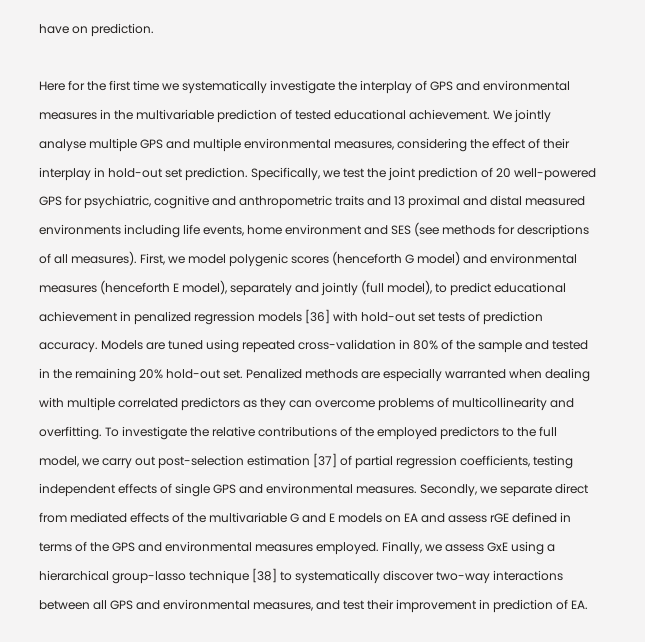have on prediction.

Here for the first time we systematically investigate the interplay of GPS and environmental measures in the multivariable prediction of tested educational achievement. We jointly analyse multiple GPS and multiple environmental measures, considering the effect of their interplay in hold-out set prediction. Specifically, we test the joint prediction of 20 well-powered GPS for psychiatric, cognitive and anthropometric traits and 13 proximal and distal measured environments including life events, home environment and SES (see methods for descriptions of all measures). First, we model polygenic scores (henceforth G model) and environmental measures (henceforth E model), separately and jointly (full model), to predict educational achievement in penalized regression models [36] with hold-out set tests of prediction accuracy. Models are tuned using repeated cross-validation in 80% of the sample and tested in the remaining 20% hold-out set. Penalized methods are especially warranted when dealing with multiple correlated predictors as they can overcome problems of multicollinearity and overfitting. To investigate the relative contributions of the employed predictors to the full model, we carry out post-selection estimation [37] of partial regression coefficients, testing independent effects of single GPS and environmental measures. Secondly, we separate direct from mediated effects of the multivariable G and E models on EA and assess rGE defined in terms of the GPS and environmental measures employed. Finally, we assess GxE using a hierarchical group-lasso technique [38] to systematically discover two-way interactions between all GPS and environmental measures, and test their improvement in prediction of EA.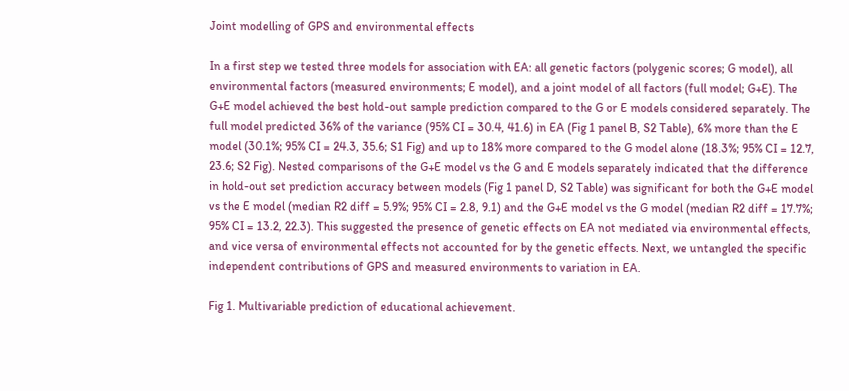Joint modelling of GPS and environmental effects

In a first step we tested three models for association with EA: all genetic factors (polygenic scores; G model), all environmental factors (measured environments; E model), and a joint model of all factors (full model; G+E). The G+E model achieved the best hold-out sample prediction compared to the G or E models considered separately. The full model predicted 36% of the variance (95% CI = 30.4, 41.6) in EA (Fig 1 panel B, S2 Table), 6% more than the E model (30.1%; 95% CI = 24.3, 35.6; S1 Fig) and up to 18% more compared to the G model alone (18.3%; 95% CI = 12.7, 23.6; S2 Fig). Nested comparisons of the G+E model vs the G and E models separately indicated that the difference in hold-out set prediction accuracy between models (Fig 1 panel D, S2 Table) was significant for both the G+E model vs the E model (median R2 diff = 5.9%; 95% CI = 2.8, 9.1) and the G+E model vs the G model (median R2 diff = 17.7%; 95% CI = 13.2, 22.3). This suggested the presence of genetic effects on EA not mediated via environmental effects, and vice versa of environmental effects not accounted for by the genetic effects. Next, we untangled the specific independent contributions of GPS and measured environments to variation in EA.

Fig 1. Multivariable prediction of educational achievement.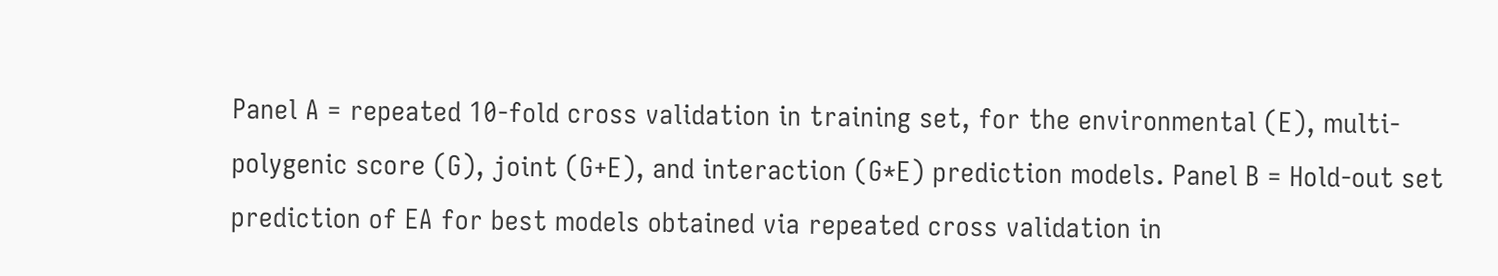Panel A = repeated 10-fold cross validation in training set, for the environmental (E), multi-polygenic score (G), joint (G+E), and interaction (G*E) prediction models. Panel B = Hold-out set prediction of EA for best models obtained via repeated cross validation in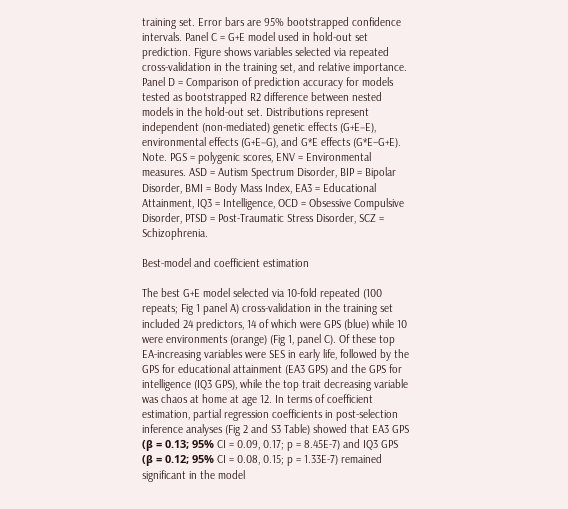training set. Error bars are 95% bootstrapped confidence intervals. Panel C = G+E model used in hold-out set prediction. Figure shows variables selected via repeated cross-validation in the training set, and relative importance. Panel D = Comparison of prediction accuracy for models tested as bootstrapped R2 difference between nested models in the hold-out set. Distributions represent independent (non-mediated) genetic effects (G+E−E), environmental effects (G+E−G), and G*E effects (G*E–G+E). Note. PGS = polygenic scores, ENV = Environmental measures. ASD = Autism Spectrum Disorder, BIP = Bipolar Disorder, BMI = Body Mass Index, EA3 = Educational Attainment, IQ3 = Intelligence, OCD = Obsessive Compulsive Disorder, PTSD = Post-Traumatic Stress Disorder, SCZ = Schizophrenia.

Best-model and coefficient estimation

The best G+E model selected via 10-fold repeated (100 repeats; Fig 1 panel A) cross-validation in the training set included 24 predictors, 14 of which were GPS (blue) while 10 were environments (orange) (Fig 1, panel C). Of these top EA-increasing variables were SES in early life, followed by the GPS for educational attainment (EA3 GPS) and the GPS for intelligence (IQ3 GPS), while the top trait decreasing variable was chaos at home at age 12. In terms of coefficient estimation, partial regression coefficients in post-selection inference analyses (Fig 2 and S3 Table) showed that EA3 GPS (β = 0.13; 95% CI = 0.09, 0.17; p = 8.45E-7) and IQ3 GPS (β = 0.12; 95% CI = 0.08, 0.15; p = 1.33E-7) remained significant in the model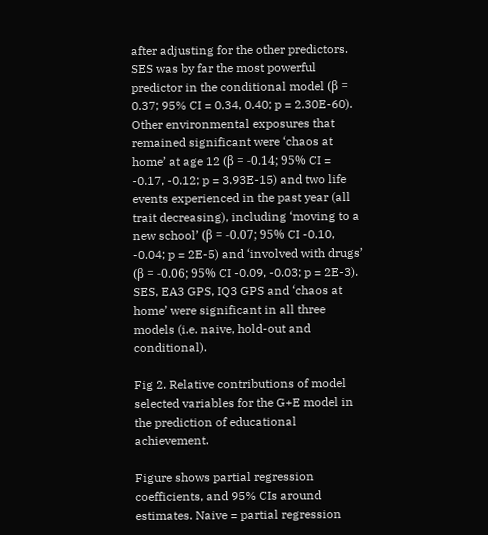after adjusting for the other predictors. SES was by far the most powerful predictor in the conditional model (β = 0.37; 95% CI = 0.34, 0.40; p = 2.30E-60). Other environmental exposures that remained significant were ‘chaos at home’ at age 12 (β = -0.14; 95% CI = -0.17, -0.12; p = 3.93E-15) and two life events experienced in the past year (all trait decreasing), including ‘moving to a new school’ (β = -0.07; 95% CI -0.10, -0.04; p = 2E-5) and ‘involved with drugs’ (β = -0.06; 95% CI -0.09, -0.03; p = 2E-3). SES, EA3 GPS, IQ3 GPS and ‘chaos at home’ were significant in all three models (i.e. naive, hold-out and conditional).

Fig 2. Relative contributions of model selected variables for the G+E model in the prediction of educational achievement.

Figure shows partial regression coefficients, and 95% CIs around estimates. Naive = partial regression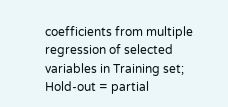coefficients from multiple regression of selected variables in Training set; Hold-out = partial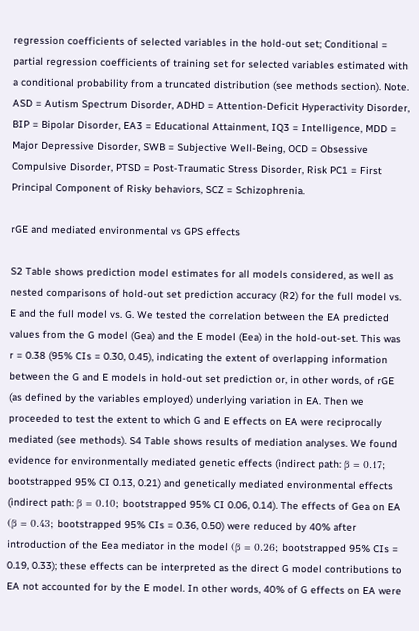regression coefficients of selected variables in the hold-out set; Conditional = partial regression coefficients of training set for selected variables estimated with a conditional probability from a truncated distribution (see methods section). Note. ASD = Autism Spectrum Disorder, ADHD = Attention-Deficit Hyperactivity Disorder, BIP = Bipolar Disorder, EA3 = Educational Attainment, IQ3 = Intelligence, MDD = Major Depressive Disorder, SWB = Subjective Well-Being, OCD = Obsessive Compulsive Disorder, PTSD = Post-Traumatic Stress Disorder, Risk PC1 = First Principal Component of Risky behaviors, SCZ = Schizophrenia.

rGE and mediated environmental vs GPS effects

S2 Table shows prediction model estimates for all models considered, as well as nested comparisons of hold-out set prediction accuracy (R2) for the full model vs. E and the full model vs. G. We tested the correlation between the EA predicted values from the G model (Gea) and the E model (Eea) in the hold-out-set. This was r = 0.38 (95% CIs = 0.30, 0.45), indicating the extent of overlapping information between the G and E models in hold-out set prediction or, in other words, of rGE (as defined by the variables employed) underlying variation in EA. Then we proceeded to test the extent to which G and E effects on EA were reciprocally mediated (see methods). S4 Table shows results of mediation analyses. We found evidence for environmentally mediated genetic effects (indirect path: β = 0.17; bootstrapped 95% CI 0.13, 0.21) and genetically mediated environmental effects (indirect path: β = 0.10; bootstrapped 95% CI 0.06, 0.14). The effects of Gea on EA (β = 0.43; bootstrapped 95% CIs = 0.36, 0.50) were reduced by 40% after introduction of the Eea mediator in the model (β = 0.26; bootstrapped 95% CIs = 0.19, 0.33); these effects can be interpreted as the direct G model contributions to EA not accounted for by the E model. In other words, 40% of G effects on EA were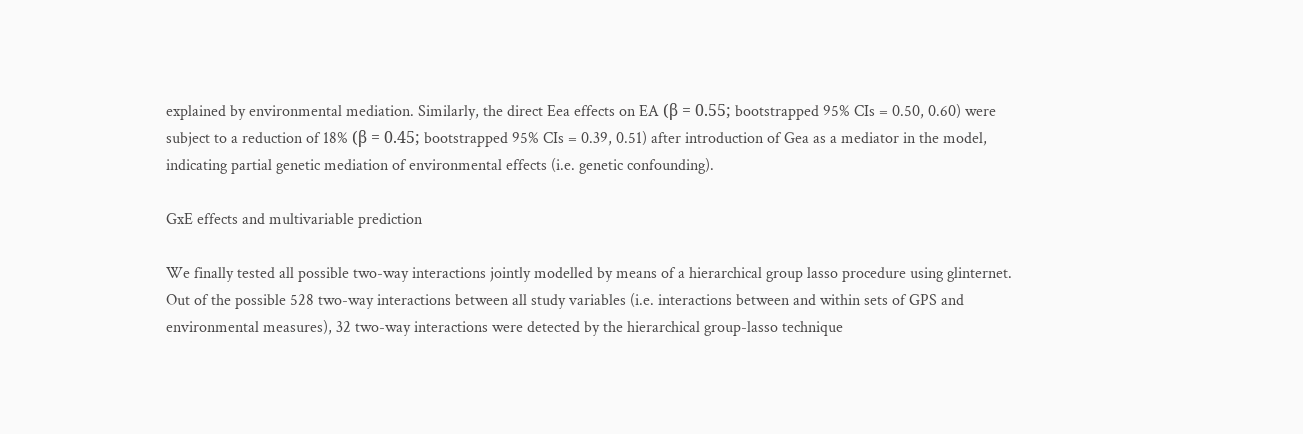explained by environmental mediation. Similarly, the direct Eea effects on EA (β = 0.55; bootstrapped 95% CIs = 0.50, 0.60) were subject to a reduction of 18% (β = 0.45; bootstrapped 95% CIs = 0.39, 0.51) after introduction of Gea as a mediator in the model, indicating partial genetic mediation of environmental effects (i.e. genetic confounding).

GxE effects and multivariable prediction

We finally tested all possible two-way interactions jointly modelled by means of a hierarchical group lasso procedure using glinternet. Out of the possible 528 two-way interactions between all study variables (i.e. interactions between and within sets of GPS and environmental measures), 32 two-way interactions were detected by the hierarchical group-lasso technique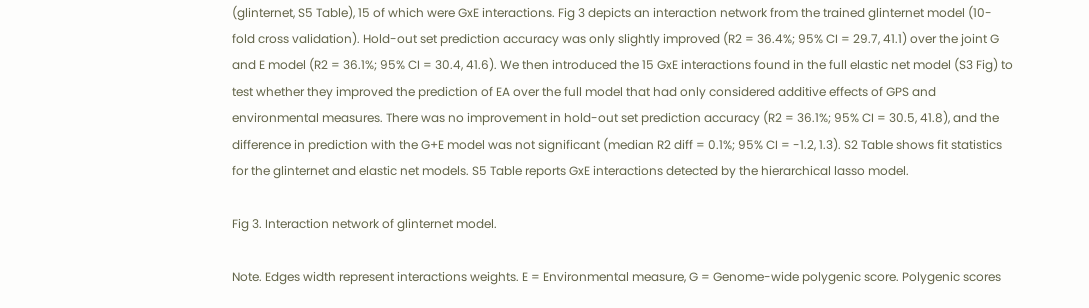(glinternet, S5 Table), 15 of which were GxE interactions. Fig 3 depicts an interaction network from the trained glinternet model (10-fold cross validation). Hold-out set prediction accuracy was only slightly improved (R2 = 36.4%; 95% CI = 29.7, 41.1) over the joint G and E model (R2 = 36.1%; 95% CI = 30.4, 41.6). We then introduced the 15 GxE interactions found in the full elastic net model (S3 Fig) to test whether they improved the prediction of EA over the full model that had only considered additive effects of GPS and environmental measures. There was no improvement in hold-out set prediction accuracy (R2 = 36.1%; 95% CI = 30.5, 41.8), and the difference in prediction with the G+E model was not significant (median R2 diff = 0.1%; 95% CI = -1.2, 1.3). S2 Table shows fit statistics for the glinternet and elastic net models. S5 Table reports GxE interactions detected by the hierarchical lasso model.

Fig 3. Interaction network of glinternet model.

Note. Edges width represent interactions weights. E = Environmental measure, G = Genome-wide polygenic score. Polygenic scores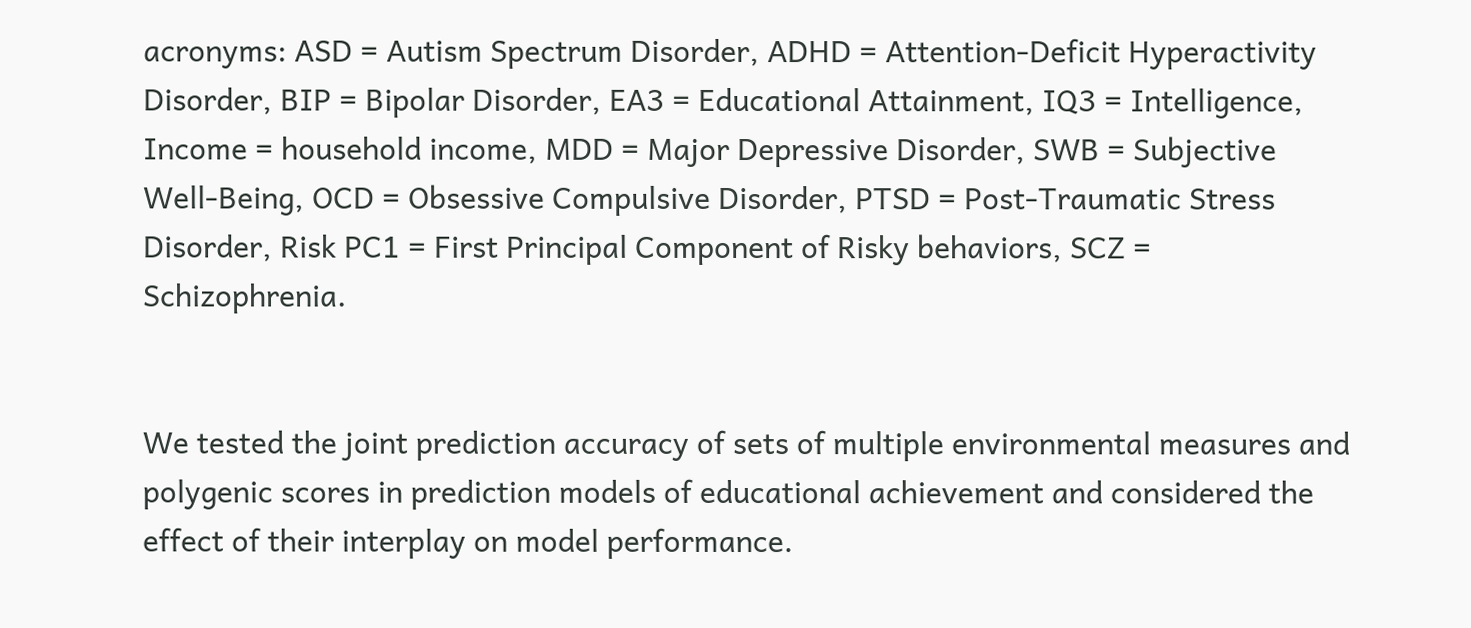acronyms: ASD = Autism Spectrum Disorder, ADHD = Attention-Deficit Hyperactivity Disorder, BIP = Bipolar Disorder, EA3 = Educational Attainment, IQ3 = Intelligence, Income = household income, MDD = Major Depressive Disorder, SWB = Subjective Well-Being, OCD = Obsessive Compulsive Disorder, PTSD = Post-Traumatic Stress Disorder, Risk PC1 = First Principal Component of Risky behaviors, SCZ = Schizophrenia.


We tested the joint prediction accuracy of sets of multiple environmental measures and polygenic scores in prediction models of educational achievement and considered the effect of their interplay on model performance.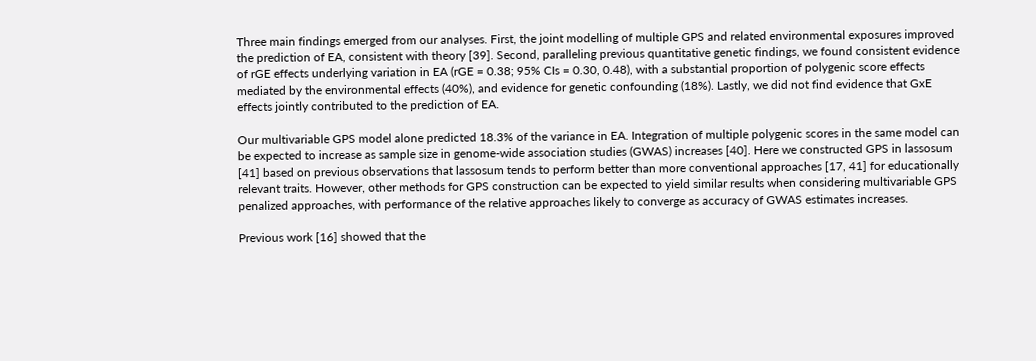Three main findings emerged from our analyses. First, the joint modelling of multiple GPS and related environmental exposures improved the prediction of EA, consistent with theory [39]. Second, paralleling previous quantitative genetic findings, we found consistent evidence of rGE effects underlying variation in EA (rGE = 0.38; 95% CIs = 0.30, 0.48), with a substantial proportion of polygenic score effects mediated by the environmental effects (40%), and evidence for genetic confounding (18%). Lastly, we did not find evidence that GxE effects jointly contributed to the prediction of EA.

Our multivariable GPS model alone predicted 18.3% of the variance in EA. Integration of multiple polygenic scores in the same model can be expected to increase as sample size in genome-wide association studies (GWAS) increases [40]. Here we constructed GPS in lassosum [41] based on previous observations that lassosum tends to perform better than more conventional approaches [17, 41] for educationally relevant traits. However, other methods for GPS construction can be expected to yield similar results when considering multivariable GPS penalized approaches, with performance of the relative approaches likely to converge as accuracy of GWAS estimates increases.

Previous work [16] showed that the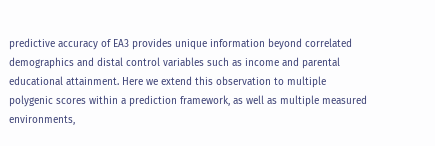predictive accuracy of EA3 provides unique information beyond correlated demographics and distal control variables such as income and parental educational attainment. Here we extend this observation to multiple polygenic scores within a prediction framework, as well as multiple measured environments,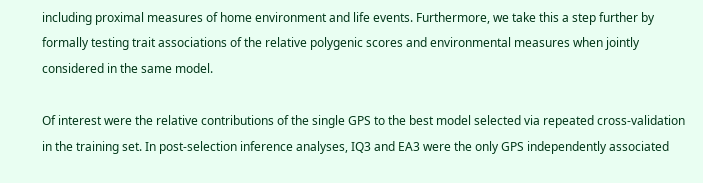including proximal measures of home environment and life events. Furthermore, we take this a step further by formally testing trait associations of the relative polygenic scores and environmental measures when jointly considered in the same model.

Of interest were the relative contributions of the single GPS to the best model selected via repeated cross-validation in the training set. In post-selection inference analyses, IQ3 and EA3 were the only GPS independently associated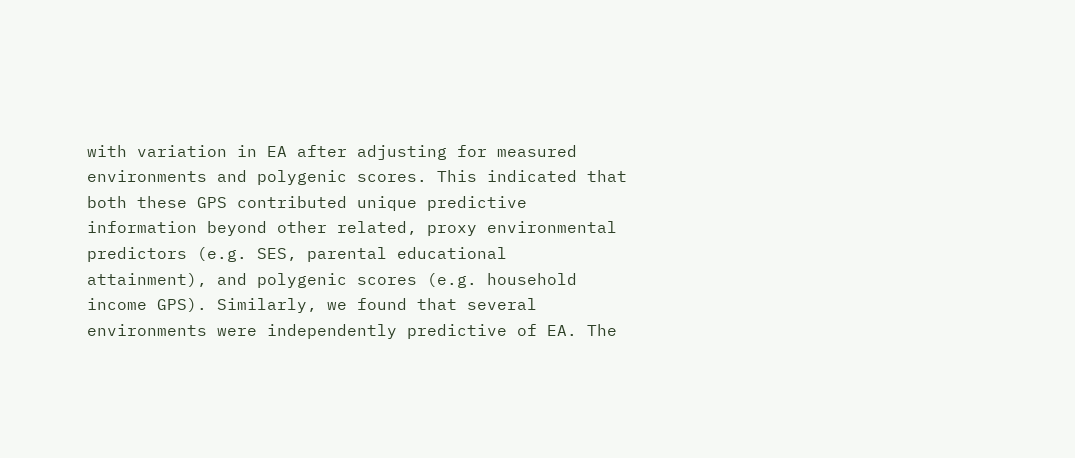with variation in EA after adjusting for measured environments and polygenic scores. This indicated that both these GPS contributed unique predictive information beyond other related, proxy environmental predictors (e.g. SES, parental educational attainment), and polygenic scores (e.g. household income GPS). Similarly, we found that several environments were independently predictive of EA. The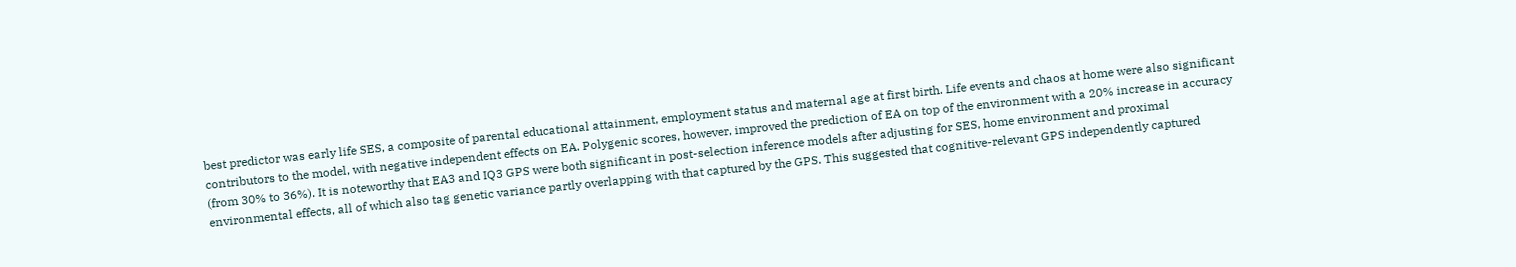best predictor was early life SES, a composite of parental educational attainment, employment status and maternal age at first birth. Life events and chaos at home were also significant contributors to the model, with negative independent effects on EA. Polygenic scores, however, improved the prediction of EA on top of the environment with a 20% increase in accuracy (from 30% to 36%). It is noteworthy that EA3 and IQ3 GPS were both significant in post-selection inference models after adjusting for SES, home environment and proximal environmental effects, all of which also tag genetic variance partly overlapping with that captured by the GPS. This suggested that cognitive-relevant GPS independently captured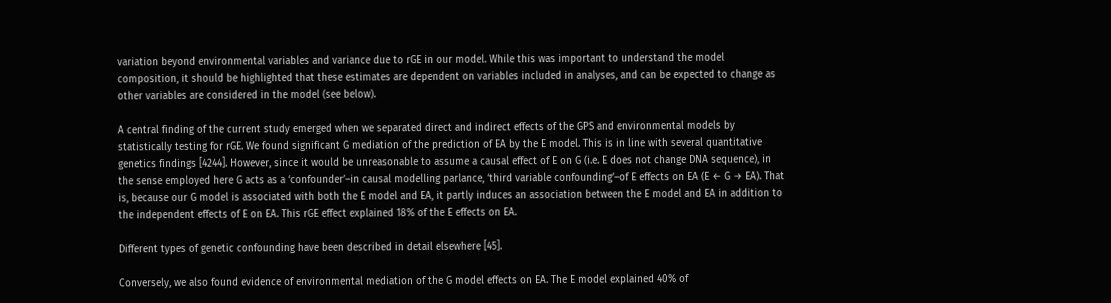variation beyond environmental variables and variance due to rGE in our model. While this was important to understand the model composition, it should be highlighted that these estimates are dependent on variables included in analyses, and can be expected to change as other variables are considered in the model (see below).

A central finding of the current study emerged when we separated direct and indirect effects of the GPS and environmental models by statistically testing for rGE. We found significant G mediation of the prediction of EA by the E model. This is in line with several quantitative genetics findings [4244]. However, since it would be unreasonable to assume a causal effect of E on G (i.e. E does not change DNA sequence), in the sense employed here G acts as a ‘confounder’–in causal modelling parlance, ‘third variable confounding’–of E effects on EA (E ← G → EA). That is, because our G model is associated with both the E model and EA, it partly induces an association between the E model and EA in addition to the independent effects of E on EA. This rGE effect explained 18% of the E effects on EA.

Different types of genetic confounding have been described in detail elsewhere [45].

Conversely, we also found evidence of environmental mediation of the G model effects on EA. The E model explained 40% of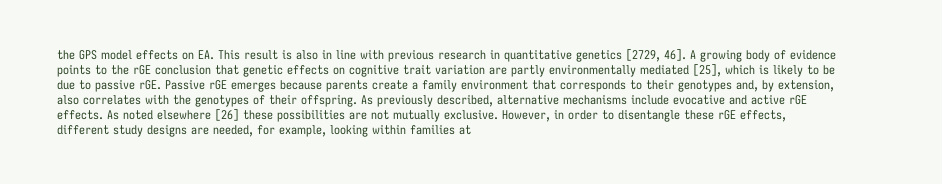the GPS model effects on EA. This result is also in line with previous research in quantitative genetics [2729, 46]. A growing body of evidence points to the rGE conclusion that genetic effects on cognitive trait variation are partly environmentally mediated [25], which is likely to be due to passive rGE. Passive rGE emerges because parents create a family environment that corresponds to their genotypes and, by extension, also correlates with the genotypes of their offspring. As previously described, alternative mechanisms include evocative and active rGE effects. As noted elsewhere [26] these possibilities are not mutually exclusive. However, in order to disentangle these rGE effects, different study designs are needed, for example, looking within families at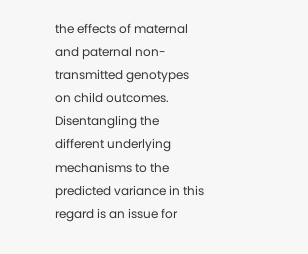the effects of maternal and paternal non-transmitted genotypes on child outcomes. Disentangling the different underlying mechanisms to the predicted variance in this regard is an issue for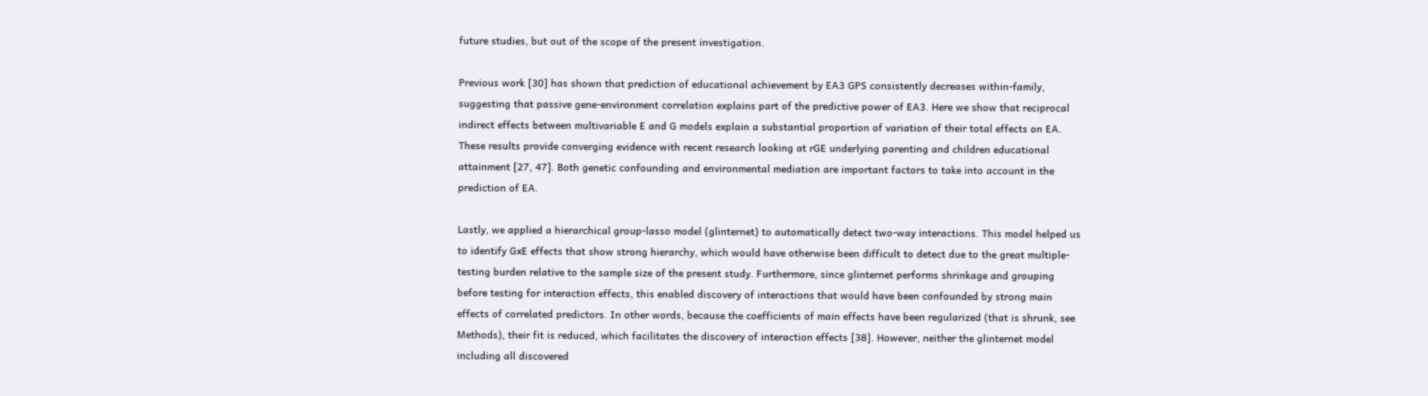future studies, but out of the scope of the present investigation.

Previous work [30] has shown that prediction of educational achievement by EA3 GPS consistently decreases within-family, suggesting that passive gene-environment correlation explains part of the predictive power of EA3. Here we show that reciprocal indirect effects between multivariable E and G models explain a substantial proportion of variation of their total effects on EA. These results provide converging evidence with recent research looking at rGE underlying parenting and children educational attainment [27, 47]. Both genetic confounding and environmental mediation are important factors to take into account in the prediction of EA.

Lastly, we applied a hierarchical group-lasso model (glinternet) to automatically detect two-way interactions. This model helped us to identify GxE effects that show strong hierarchy, which would have otherwise been difficult to detect due to the great multiple-testing burden relative to the sample size of the present study. Furthermore, since glinternet performs shrinkage and grouping before testing for interaction effects, this enabled discovery of interactions that would have been confounded by strong main effects of correlated predictors. In other words, because the coefficients of main effects have been regularized (that is shrunk, see Methods), their fit is reduced, which facilitates the discovery of interaction effects [38]. However, neither the glinternet model including all discovered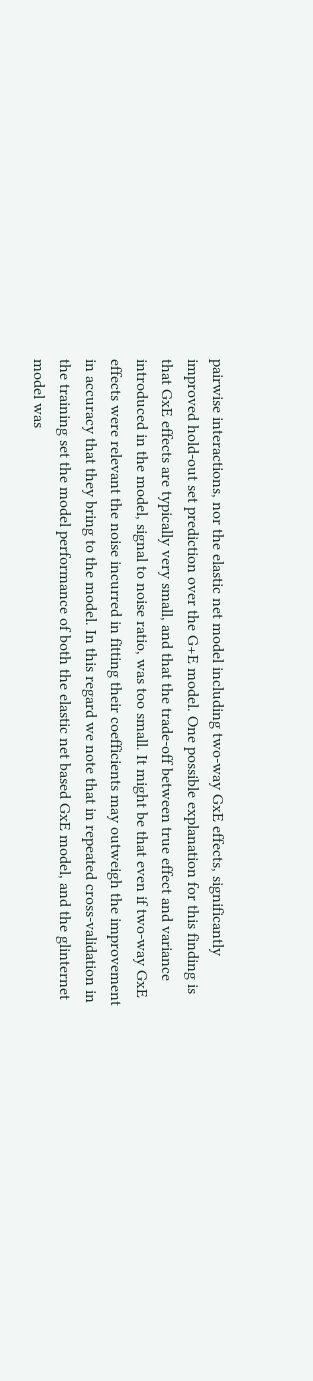pairwise interactions, nor the elastic net model including two-way GxE effects, significantly improved hold-out set prediction over the G+E model. One possible explanation for this finding is that GxE effects are typically very small, and that the trade-off between true effect and variance introduced in the model, signal to noise ratio, was too small. It might be that even if two-way GxE effects were relevant the noise incurred in fitting their coefficients may outweigh the improvement in accuracy that they bring to the model. In this regard we note that in repeated cross-validation in the training set the model performance of both the elastic net based GxE model, and the glinternet model was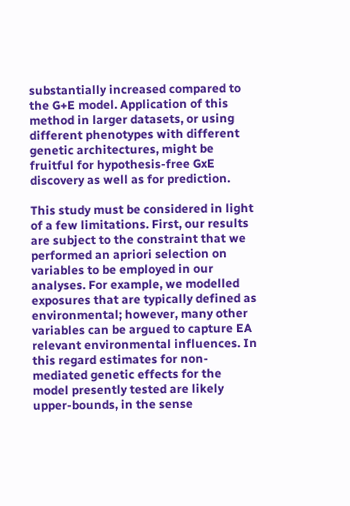substantially increased compared to the G+E model. Application of this method in larger datasets, or using different phenotypes with different genetic architectures, might be fruitful for hypothesis-free GxE discovery as well as for prediction.

This study must be considered in light of a few limitations. First, our results are subject to the constraint that we performed an apriori selection on variables to be employed in our analyses. For example, we modelled exposures that are typically defined as environmental; however, many other variables can be argued to capture EA relevant environmental influences. In this regard estimates for non-mediated genetic effects for the model presently tested are likely upper-bounds, in the sense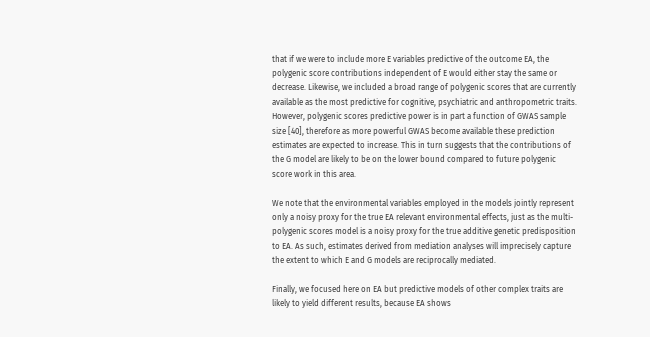that if we were to include more E variables predictive of the outcome EA, the polygenic score contributions independent of E would either stay the same or decrease. Likewise, we included a broad range of polygenic scores that are currently available as the most predictive for cognitive, psychiatric and anthropometric traits. However, polygenic scores predictive power is in part a function of GWAS sample size [40], therefore as more powerful GWAS become available these prediction estimates are expected to increase. This in turn suggests that the contributions of the G model are likely to be on the lower bound compared to future polygenic score work in this area.

We note that the environmental variables employed in the models jointly represent only a noisy proxy for the true EA relevant environmental effects, just as the multi-polygenic scores model is a noisy proxy for the true additive genetic predisposition to EA. As such, estimates derived from mediation analyses will imprecisely capture the extent to which E and G models are reciprocally mediated.

Finally, we focused here on EA but predictive models of other complex traits are likely to yield different results, because EA shows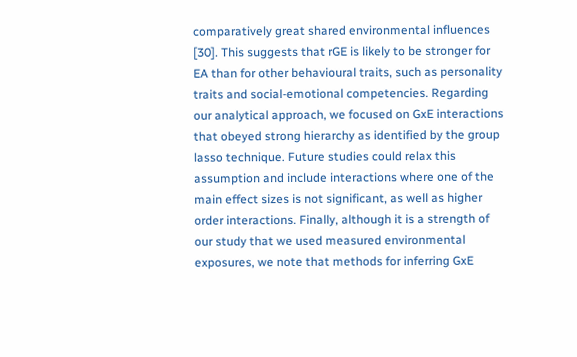comparatively great shared environmental influences [30]. This suggests that rGE is likely to be stronger for EA than for other behavioural traits, such as personality traits and social-emotional competencies. Regarding our analytical approach, we focused on GxE interactions that obeyed strong hierarchy as identified by the group lasso technique. Future studies could relax this assumption and include interactions where one of the main effect sizes is not significant, as well as higher order interactions. Finally, although it is a strength of our study that we used measured environmental exposures, we note that methods for inferring GxE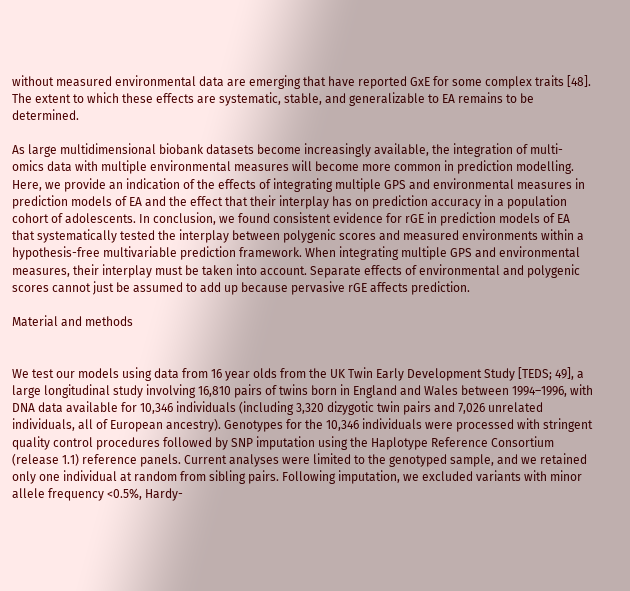without measured environmental data are emerging that have reported GxE for some complex traits [48]. The extent to which these effects are systematic, stable, and generalizable to EA remains to be determined.

As large multidimensional biobank datasets become increasingly available, the integration of multi-omics data with multiple environmental measures will become more common in prediction modelling. Here, we provide an indication of the effects of integrating multiple GPS and environmental measures in prediction models of EA and the effect that their interplay has on prediction accuracy in a population cohort of adolescents. In conclusion, we found consistent evidence for rGE in prediction models of EA that systematically tested the interplay between polygenic scores and measured environments within a hypothesis-free multivariable prediction framework. When integrating multiple GPS and environmental measures, their interplay must be taken into account. Separate effects of environmental and polygenic scores cannot just be assumed to add up because pervasive rGE affects prediction.

Material and methods


We test our models using data from 16 year olds from the UK Twin Early Development Study [TEDS; 49], a large longitudinal study involving 16,810 pairs of twins born in England and Wales between 1994–1996, with DNA data available for 10,346 individuals (including 3,320 dizygotic twin pairs and 7,026 unrelated individuals, all of European ancestry). Genotypes for the 10,346 individuals were processed with stringent quality control procedures followed by SNP imputation using the Haplotype Reference Consortium (release 1.1) reference panels. Current analyses were limited to the genotyped sample, and we retained only one individual at random from sibling pairs. Following imputation, we excluded variants with minor allele frequency <0.5%, Hardy-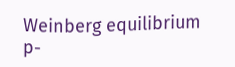Weinberg equilibrium p-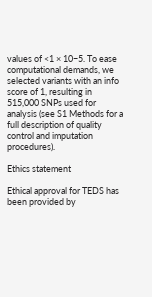values of <1 × 10−5. To ease computational demands, we selected variants with an info score of 1, resulting in 515,000 SNPs used for analysis (see S1 Methods for a full description of quality control and imputation procedures).

Ethics statement

Ethical approval for TEDS has been provided by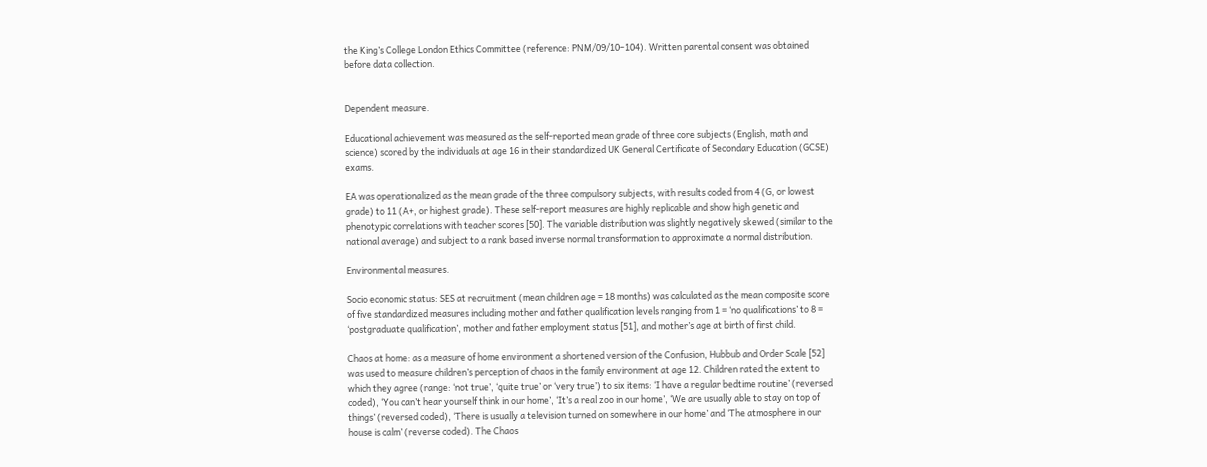the King’s College London Ethics Committee (reference: PNM/09/10–104). Written parental consent was obtained before data collection.


Dependent measure.

Educational achievement was measured as the self-reported mean grade of three core subjects (English, math and science) scored by the individuals at age 16 in their standardized UK General Certificate of Secondary Education (GCSE) exams.

EA was operationalized as the mean grade of the three compulsory subjects, with results coded from 4 (G, or lowest grade) to 11 (A+, or highest grade). These self-report measures are highly replicable and show high genetic and phenotypic correlations with teacher scores [50]. The variable distribution was slightly negatively skewed (similar to the national average) and subject to a rank based inverse normal transformation to approximate a normal distribution.

Environmental measures.

Socio economic status: SES at recruitment (mean children age = 18 months) was calculated as the mean composite score of five standardized measures including mother and father qualification levels ranging from 1 = ‘no qualifications’ to 8 = ‘postgraduate qualification’, mother and father employment status [51], and mother’s age at birth of first child.

Chaos at home: as a measure of home environment a shortened version of the Confusion, Hubbub and Order Scale [52] was used to measure children’s perception of chaos in the family environment at age 12. Children rated the extent to which they agree (range: ‘not true’, ‘quite true’ or ‘very true’) to six items: ‘I have a regular bedtime routine’ (reversed coded), ‘You can’t hear yourself think in our home’, ‘It’s a real zoo in our home’, ‘We are usually able to stay on top of things’ (reversed coded), ‘There is usually a television turned on somewhere in our home’ and ‘The atmosphere in our house is calm’ (reverse coded). The Chaos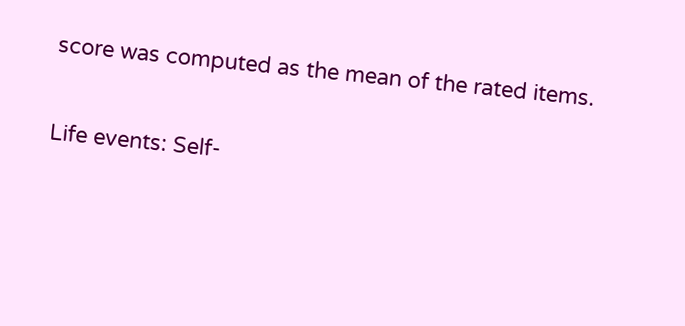score was computed as the mean of the rated items.

Life events: Self-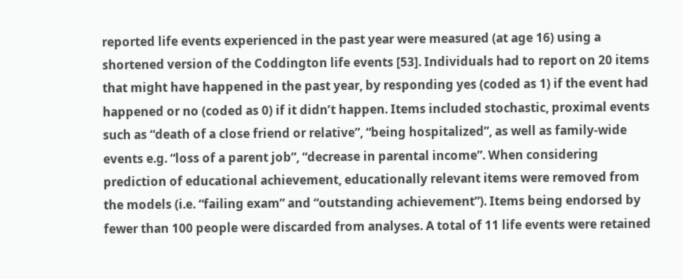reported life events experienced in the past year were measured (at age 16) using a shortened version of the Coddington life events [53]. Individuals had to report on 20 items that might have happened in the past year, by responding yes (coded as 1) if the event had happened or no (coded as 0) if it didn’t happen. Items included stochastic, proximal events such as “death of a close friend or relative”, “being hospitalized”, as well as family-wide events e.g. “loss of a parent job”, “decrease in parental income”. When considering prediction of educational achievement, educationally relevant items were removed from the models (i.e. “failing exam” and “outstanding achievement”). Items being endorsed by fewer than 100 people were discarded from analyses. A total of 11 life events were retained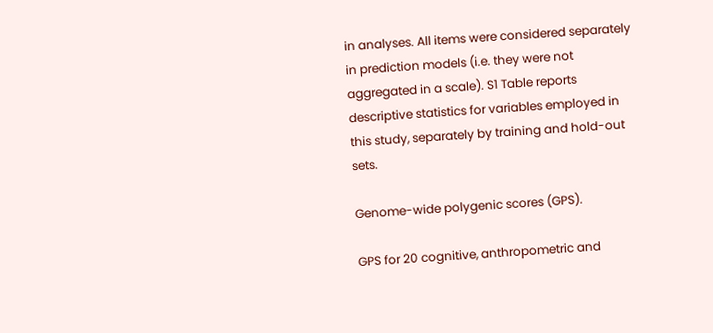in analyses. All items were considered separately in prediction models (i.e. they were not aggregated in a scale). S1 Table reports descriptive statistics for variables employed in this study, separately by training and hold-out sets.

Genome-wide polygenic scores (GPS).

GPS for 20 cognitive, anthropometric and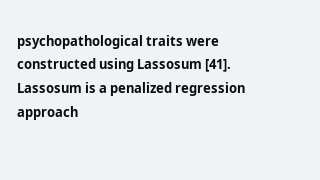psychopathological traits were constructed using Lassosum [41]. Lassosum is a penalized regression approach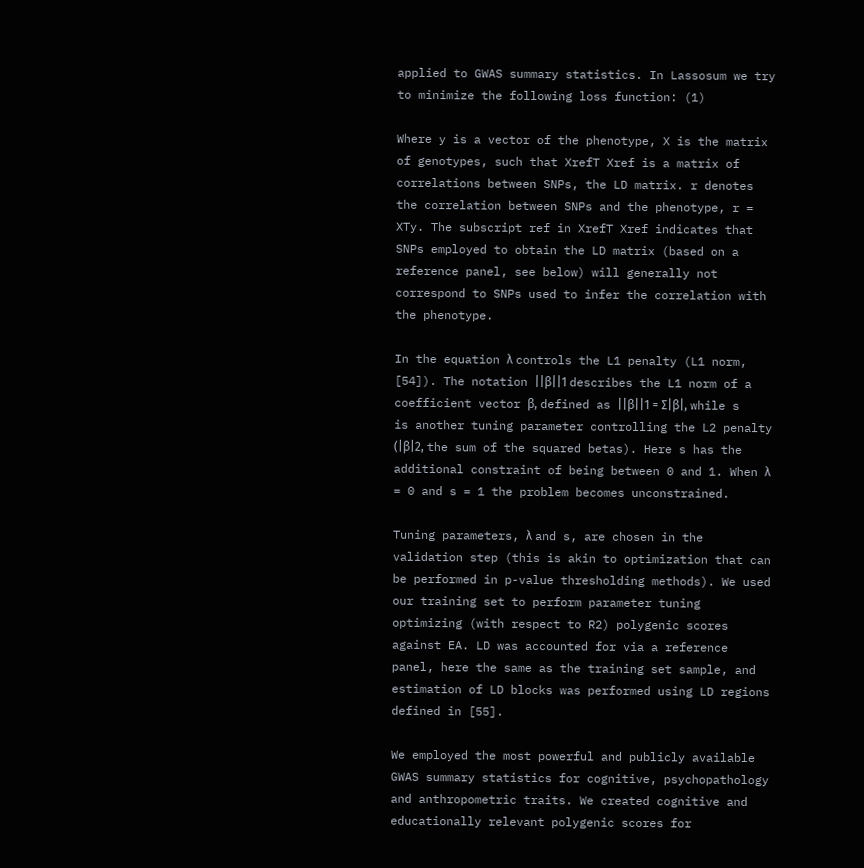applied to GWAS summary statistics. In Lassosum we try to minimize the following loss function: (1)

Where y is a vector of the phenotype, X is the matrix of genotypes, such that XrefT Xref is a matrix of correlations between SNPs, the LD matrix. r denotes the correlation between SNPs and the phenotype, r = XTy. The subscript ref in XrefT Xref indicates that SNPs employed to obtain the LD matrix (based on a reference panel, see below) will generally not correspond to SNPs used to infer the correlation with the phenotype.

In the equation λ controls the L1 penalty (L1 norm, [54]). The notation ||β||1 describes the L1 norm of a coefficient vector β, defined as ||β||1 = ∑|β|, while s is another tuning parameter controlling the L2 penalty (|β|2, the sum of the squared betas). Here s has the additional constraint of being between 0 and 1. When λ = 0 and s = 1 the problem becomes unconstrained.

Tuning parameters, λ and s, are chosen in the validation step (this is akin to optimization that can be performed in p-value thresholding methods). We used our training set to perform parameter tuning optimizing (with respect to R2) polygenic scores against EA. LD was accounted for via a reference panel, here the same as the training set sample, and estimation of LD blocks was performed using LD regions defined in [55].

We employed the most powerful and publicly available GWAS summary statistics for cognitive, psychopathology and anthropometric traits. We created cognitive and educationally relevant polygenic scores for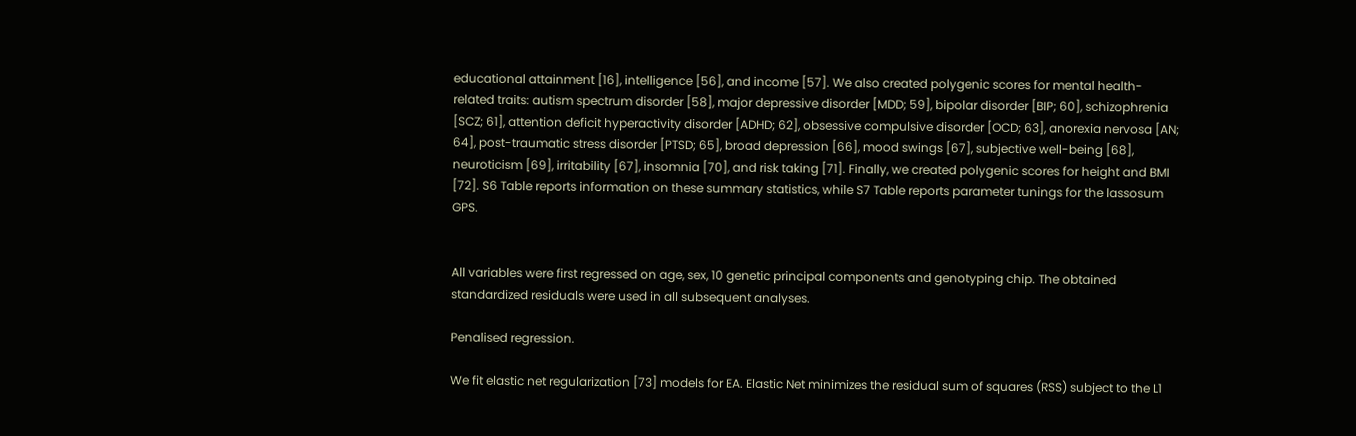educational attainment [16], intelligence [56], and income [57]. We also created polygenic scores for mental health-related traits: autism spectrum disorder [58], major depressive disorder [MDD; 59], bipolar disorder [BIP; 60], schizophrenia [SCZ; 61], attention deficit hyperactivity disorder [ADHD; 62], obsessive compulsive disorder [OCD; 63], anorexia nervosa [AN; 64], post-traumatic stress disorder [PTSD; 65], broad depression [66], mood swings [67], subjective well-being [68], neuroticism [69], irritability [67], insomnia [70], and risk taking [71]. Finally, we created polygenic scores for height and BMI [72]. S6 Table reports information on these summary statistics, while S7 Table reports parameter tunings for the lassosum GPS.


All variables were first regressed on age, sex, 10 genetic principal components and genotyping chip. The obtained standardized residuals were used in all subsequent analyses.

Penalised regression.

We fit elastic net regularization [73] models for EA. Elastic Net minimizes the residual sum of squares (RSS) subject to the L1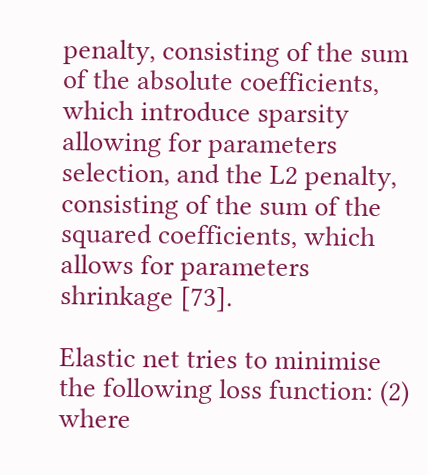penalty, consisting of the sum of the absolute coefficients, which introduce sparsity allowing for parameters selection, and the L2 penalty, consisting of the sum of the squared coefficients, which allows for parameters shrinkage [73].

Elastic net tries to minimise the following loss function: (2) where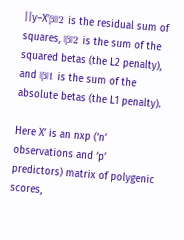||y–X’β||2 is the residual sum of squares, |β|2 is the sum of the squared betas (the L2 penalty), and |β|1 is the sum of the absolute betas (the L1 penalty).

Here X’ is an nxp (‘n’ observations and ‘p’ predictors) matrix of polygenic scores,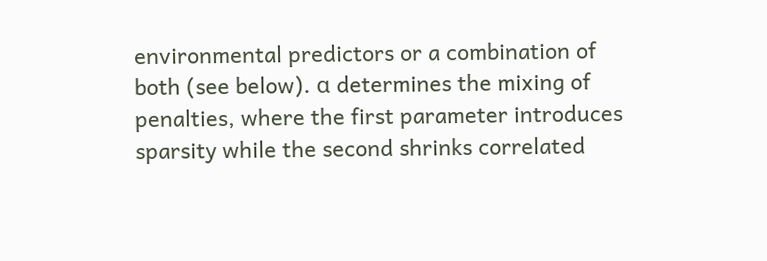environmental predictors or a combination of both (see below). α determines the mixing of penalties, where the first parameter introduces sparsity while the second shrinks correlated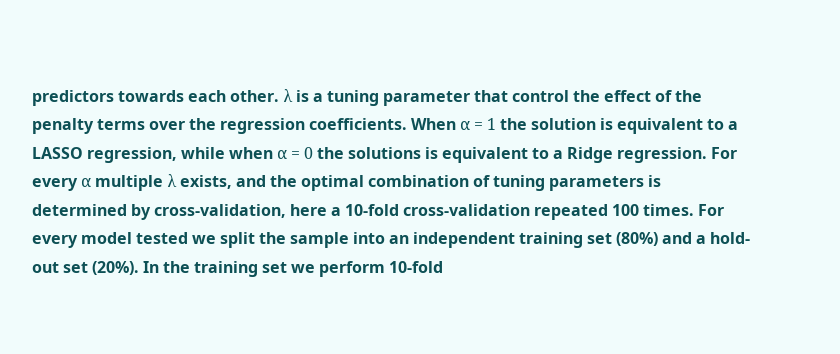predictors towards each other. λ is a tuning parameter that control the effect of the penalty terms over the regression coefficients. When α = 1 the solution is equivalent to a LASSO regression, while when α = 0 the solutions is equivalent to a Ridge regression. For every α multiple λ exists, and the optimal combination of tuning parameters is determined by cross-validation, here a 10-fold cross-validation repeated 100 times. For every model tested we split the sample into an independent training set (80%) and a hold-out set (20%). In the training set we perform 10-fold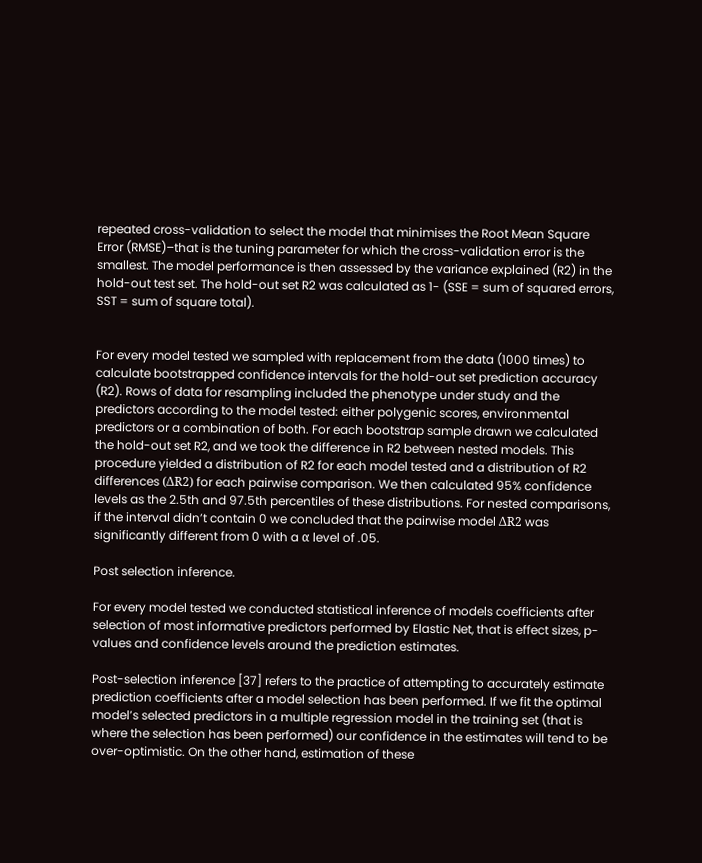repeated cross-validation to select the model that minimises the Root Mean Square Error (RMSE)–that is the tuning parameter for which the cross-validation error is the smallest. The model performance is then assessed by the variance explained (R2) in the hold-out test set. The hold-out set R2 was calculated as 1- (SSE = sum of squared errors, SST = sum of square total).


For every model tested we sampled with replacement from the data (1000 times) to calculate bootstrapped confidence intervals for the hold-out set prediction accuracy (R2). Rows of data for resampling included the phenotype under study and the predictors according to the model tested: either polygenic scores, environmental predictors or a combination of both. For each bootstrap sample drawn we calculated the hold-out set R2, and we took the difference in R2 between nested models. This procedure yielded a distribution of R2 for each model tested and a distribution of R2 differences (ΔR2) for each pairwise comparison. We then calculated 95% confidence levels as the 2.5th and 97.5th percentiles of these distributions. For nested comparisons, if the interval didn’t contain 0 we concluded that the pairwise model ΔR2 was significantly different from 0 with a α level of .05.

Post selection inference.

For every model tested we conducted statistical inference of models coefficients after selection of most informative predictors performed by Elastic Net, that is effect sizes, p-values and confidence levels around the prediction estimates.

Post-selection inference [37] refers to the practice of attempting to accurately estimate prediction coefficients after a model selection has been performed. If we fit the optimal model’s selected predictors in a multiple regression model in the training set (that is where the selection has been performed) our confidence in the estimates will tend to be over-optimistic. On the other hand, estimation of these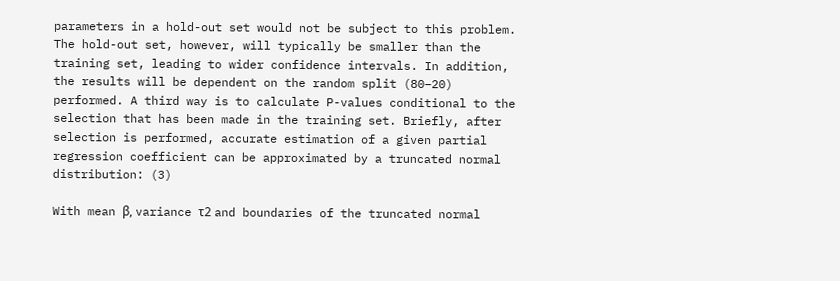parameters in a hold-out set would not be subject to this problem. The hold-out set, however, will typically be smaller than the training set, leading to wider confidence intervals. In addition, the results will be dependent on the random split (80–20) performed. A third way is to calculate P-values conditional to the selection that has been made in the training set. Briefly, after selection is performed, accurate estimation of a given partial regression coefficient can be approximated by a truncated normal distribution: (3)

With mean β, variance τ2 and boundaries of the truncated normal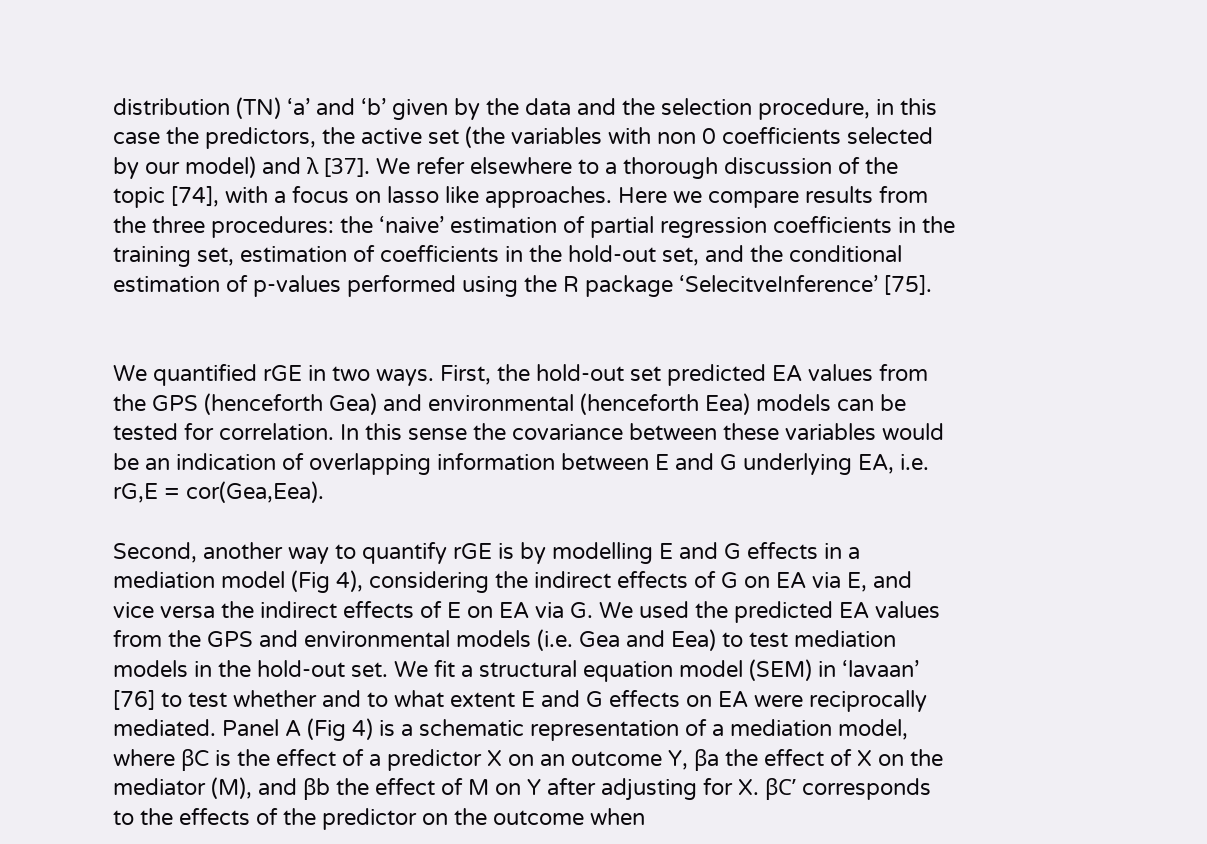distribution (TN) ‘a’ and ‘b’ given by the data and the selection procedure, in this case the predictors, the active set (the variables with non 0 coefficients selected by our model) and λ [37]. We refer elsewhere to a thorough discussion of the topic [74], with a focus on lasso like approaches. Here we compare results from the three procedures: the ‘naive’ estimation of partial regression coefficients in the training set, estimation of coefficients in the hold-out set, and the conditional estimation of p-values performed using the R package ‘SelecitveInference’ [75].


We quantified rGE in two ways. First, the hold-out set predicted EA values from the GPS (henceforth Gea) and environmental (henceforth Eea) models can be tested for correlation. In this sense the covariance between these variables would be an indication of overlapping information between E and G underlying EA, i.e. rG,E = cor(Gea,Eea).

Second, another way to quantify rGE is by modelling E and G effects in a mediation model (Fig 4), considering the indirect effects of G on EA via E, and vice versa the indirect effects of E on EA via G. We used the predicted EA values from the GPS and environmental models (i.e. Gea and Eea) to test mediation models in the hold-out set. We fit a structural equation model (SEM) in ‘lavaan’ [76] to test whether and to what extent E and G effects on EA were reciprocally mediated. Panel A (Fig 4) is a schematic representation of a mediation model, where βC is the effect of a predictor X on an outcome Y, βa the effect of X on the mediator (M), and βb the effect of M on Y after adjusting for X. βC’ corresponds to the effects of the predictor on the outcome when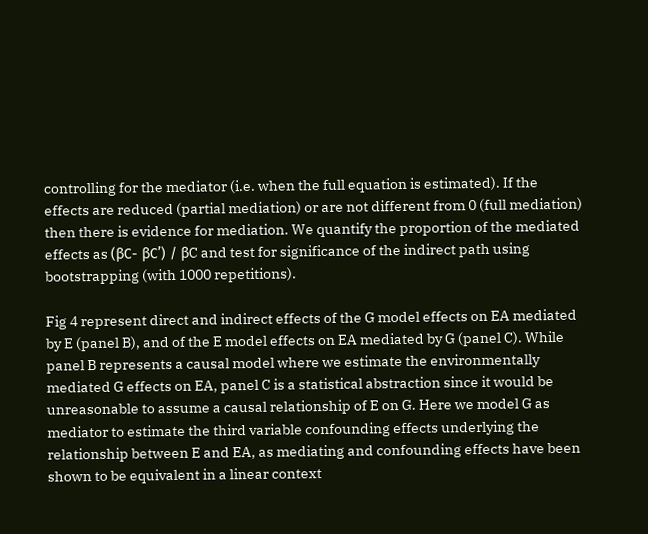controlling for the mediator (i.e. when the full equation is estimated). If the effects are reduced (partial mediation) or are not different from 0 (full mediation) then there is evidence for mediation. We quantify the proportion of the mediated effects as (βC- βC’) / βC and test for significance of the indirect path using bootstrapping (with 1000 repetitions).

Fig 4 represent direct and indirect effects of the G model effects on EA mediated by E (panel B), and of the E model effects on EA mediated by G (panel C). While panel B represents a causal model where we estimate the environmentally mediated G effects on EA, panel C is a statistical abstraction since it would be unreasonable to assume a causal relationship of E on G. Here we model G as mediator to estimate the third variable confounding effects underlying the relationship between E and EA, as mediating and confounding effects have been shown to be equivalent in a linear context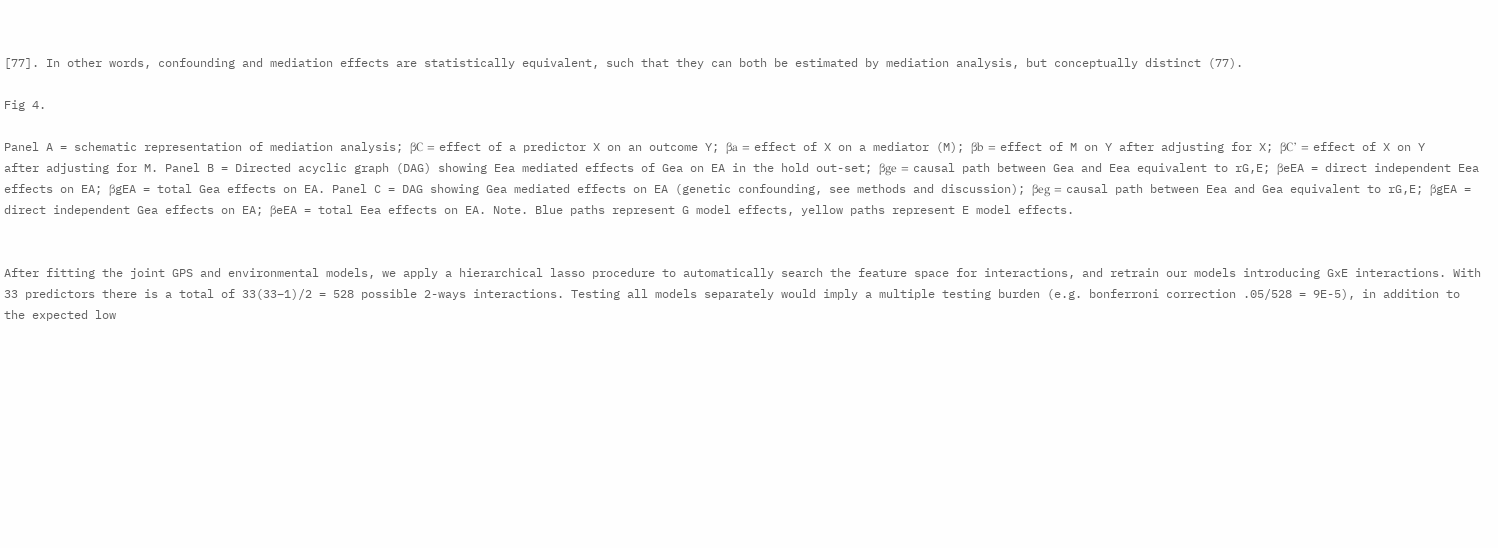[77]. In other words, confounding and mediation effects are statistically equivalent, such that they can both be estimated by mediation analysis, but conceptually distinct (77).

Fig 4.

Panel A = schematic representation of mediation analysis; βC = effect of a predictor X on an outcome Y; βa = effect of X on a mediator (M); βb = effect of M on Y after adjusting for X; βC’ = effect of X on Y after adjusting for M. Panel B = Directed acyclic graph (DAG) showing Eea mediated effects of Gea on EA in the hold out-set; βge = causal path between Gea and Eea equivalent to rG,E; βeEA = direct independent Eea effects on EA; βgEA = total Gea effects on EA. Panel C = DAG showing Gea mediated effects on EA (genetic confounding, see methods and discussion); βeg = causal path between Eea and Gea equivalent to rG,E; βgEA = direct independent Gea effects on EA; βeEA = total Eea effects on EA. Note. Blue paths represent G model effects, yellow paths represent E model effects.


After fitting the joint GPS and environmental models, we apply a hierarchical lasso procedure to automatically search the feature space for interactions, and retrain our models introducing GxE interactions. With 33 predictors there is a total of 33(33–1)/2 = 528 possible 2-ways interactions. Testing all models separately would imply a multiple testing burden (e.g. bonferroni correction .05/528 = 9E-5), in addition to the expected low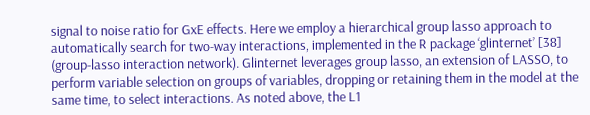signal to noise ratio for GxE effects. Here we employ a hierarchical group lasso approach to automatically search for two-way interactions, implemented in the R package ‘glinternet’ [38] (group-lasso interaction network). Glinternet leverages group lasso, an extension of LASSO, to perform variable selection on groups of variables, dropping or retaining them in the model at the same time, to select interactions. As noted above, the L1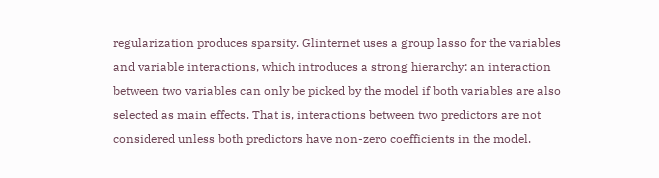regularization produces sparsity. Glinternet uses a group lasso for the variables and variable interactions, which introduces a strong hierarchy: an interaction between two variables can only be picked by the model if both variables are also selected as main effects. That is, interactions between two predictors are not considered unless both predictors have non-zero coefficients in the model.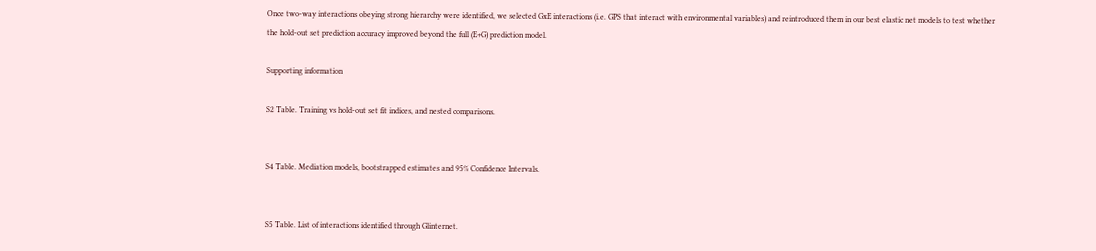Once two-way interactions obeying strong hierarchy were identified, we selected GxE interactions (i.e. GPS that interact with environmental variables) and reintroduced them in our best elastic net models to test whether the hold-out set prediction accuracy improved beyond the full (E+G) prediction model.

Supporting information

S2 Table. Training vs hold-out set fit indices, and nested comparisons.


S4 Table. Mediation models, bootstrapped estimates and 95% Confidence Intervals.


S5 Table. List of interactions identified through Glinternet.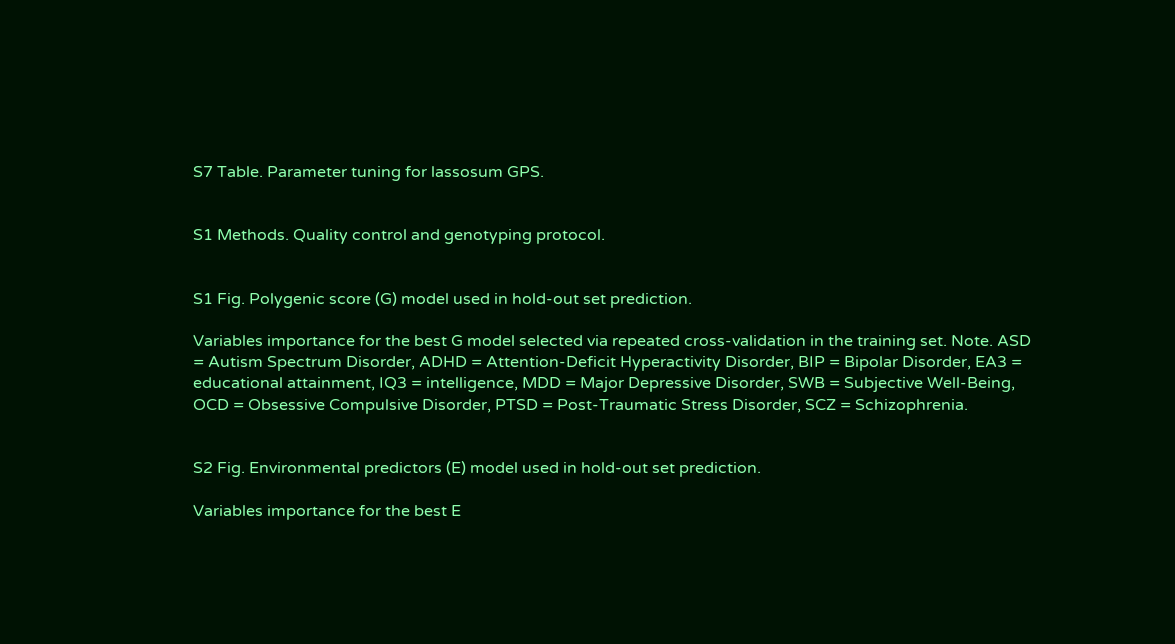S7 Table. Parameter tuning for lassosum GPS.


S1 Methods. Quality control and genotyping protocol.


S1 Fig. Polygenic score (G) model used in hold-out set prediction.

Variables importance for the best G model selected via repeated cross-validation in the training set. Note. ASD = Autism Spectrum Disorder, ADHD = Attention-Deficit Hyperactivity Disorder, BIP = Bipolar Disorder, EA3 = educational attainment, IQ3 = intelligence, MDD = Major Depressive Disorder, SWB = Subjective Well-Being, OCD = Obsessive Compulsive Disorder, PTSD = Post-Traumatic Stress Disorder, SCZ = Schizophrenia.


S2 Fig. Environmental predictors (E) model used in hold-out set prediction.

Variables importance for the best E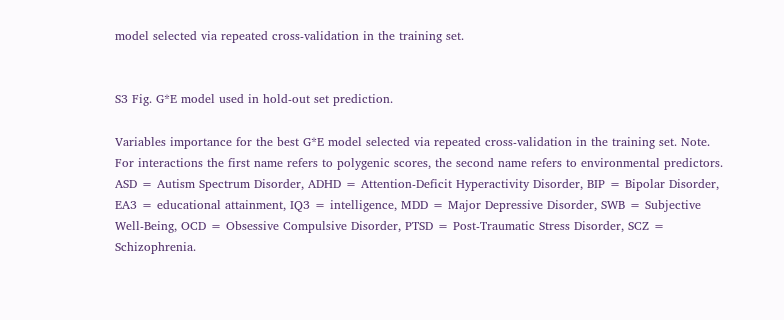model selected via repeated cross-validation in the training set.


S3 Fig. G*E model used in hold-out set prediction.

Variables importance for the best G*E model selected via repeated cross-validation in the training set. Note. For interactions the first name refers to polygenic scores, the second name refers to environmental predictors. ASD = Autism Spectrum Disorder, ADHD = Attention-Deficit Hyperactivity Disorder, BIP = Bipolar Disorder, EA3 = educational attainment, IQ3 = intelligence, MDD = Major Depressive Disorder, SWB = Subjective Well-Being, OCD = Obsessive Compulsive Disorder, PTSD = Post-Traumatic Stress Disorder, SCZ = Schizophrenia.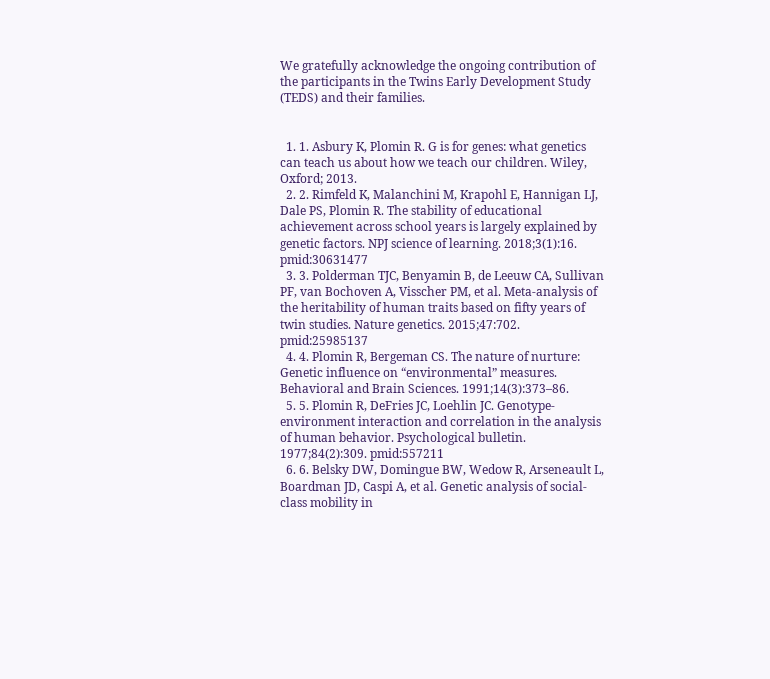We gratefully acknowledge the ongoing contribution of the participants in the Twins Early Development Study (TEDS) and their families.


  1. 1. Asbury K, Plomin R. G is for genes: what genetics can teach us about how we teach our children. Wiley, Oxford; 2013.
  2. 2. Rimfeld K, Malanchini M, Krapohl E, Hannigan LJ, Dale PS, Plomin R. The stability of educational achievement across school years is largely explained by genetic factors. NPJ science of learning. 2018;3(1):16. pmid:30631477
  3. 3. Polderman TJC, Benyamin B, de Leeuw CA, Sullivan PF, van Bochoven A, Visscher PM, et al. Meta-analysis of the heritability of human traits based on fifty years of twin studies. Nature genetics. 2015;47:702. pmid:25985137
  4. 4. Plomin R, Bergeman CS. The nature of nurture: Genetic influence on “environmental” measures. Behavioral and Brain Sciences. 1991;14(3):373–86.
  5. 5. Plomin R, DeFries JC, Loehlin JC. Genotype-environment interaction and correlation in the analysis of human behavior. Psychological bulletin. 1977;84(2):309. pmid:557211
  6. 6. Belsky DW, Domingue BW, Wedow R, Arseneault L, Boardman JD, Caspi A, et al. Genetic analysis of social-class mobility in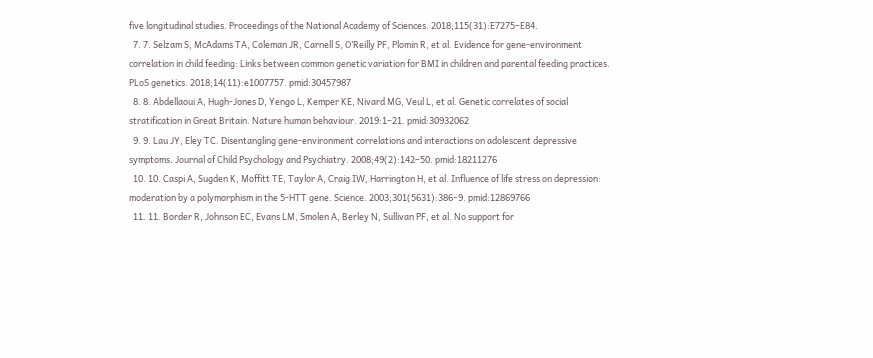five longitudinal studies. Proceedings of the National Academy of Sciences. 2018;115(31):E7275–E84.
  7. 7. Selzam S, McAdams TA, Coleman JR, Carnell S, O’Reilly PF, Plomin R, et al. Evidence for gene-environment correlation in child feeding: Links between common genetic variation for BMI in children and parental feeding practices. PLoS genetics. 2018;14(11):e1007757. pmid:30457987
  8. 8. Abdellaoui A, Hugh-Jones D, Yengo L, Kemper KE, Nivard MG, Veul L, et al. Genetic correlates of social stratification in Great Britain. Nature human behaviour. 2019:1–21. pmid:30932062
  9. 9. Lau JY, Eley TC. Disentangling gene-environment correlations and interactions on adolescent depressive symptoms. Journal of Child Psychology and Psychiatry. 2008;49(2):142–50. pmid:18211276
  10. 10. Caspi A, Sugden K, Moffitt TE, Taylor A, Craig IW, Harrington H, et al. Influence of life stress on depression: moderation by a polymorphism in the 5-HTT gene. Science. 2003;301(5631):386–9. pmid:12869766
  11. 11. Border R, Johnson EC, Evans LM, Smolen A, Berley N, Sullivan PF, et al. No support for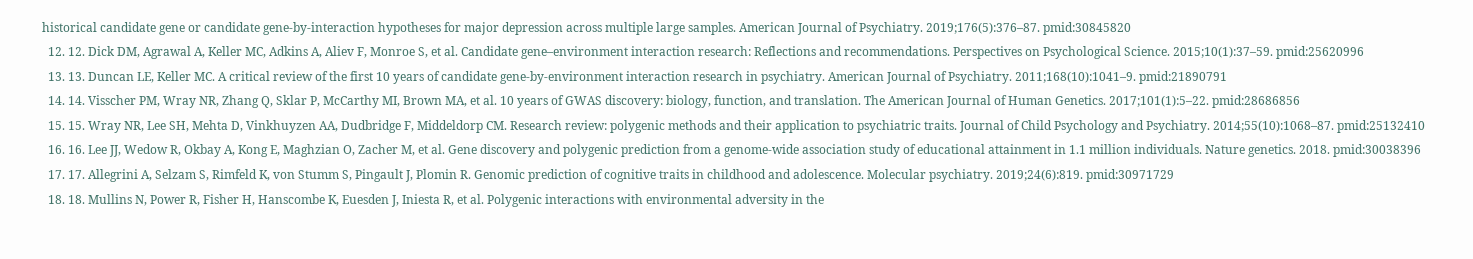historical candidate gene or candidate gene-by-interaction hypotheses for major depression across multiple large samples. American Journal of Psychiatry. 2019;176(5):376–87. pmid:30845820
  12. 12. Dick DM, Agrawal A, Keller MC, Adkins A, Aliev F, Monroe S, et al. Candidate gene–environment interaction research: Reflections and recommendations. Perspectives on Psychological Science. 2015;10(1):37–59. pmid:25620996
  13. 13. Duncan LE, Keller MC. A critical review of the first 10 years of candidate gene-by-environment interaction research in psychiatry. American Journal of Psychiatry. 2011;168(10):1041–9. pmid:21890791
  14. 14. Visscher PM, Wray NR, Zhang Q, Sklar P, McCarthy MI, Brown MA, et al. 10 years of GWAS discovery: biology, function, and translation. The American Journal of Human Genetics. 2017;101(1):5–22. pmid:28686856
  15. 15. Wray NR, Lee SH, Mehta D, Vinkhuyzen AA, Dudbridge F, Middeldorp CM. Research review: polygenic methods and their application to psychiatric traits. Journal of Child Psychology and Psychiatry. 2014;55(10):1068–87. pmid:25132410
  16. 16. Lee JJ, Wedow R, Okbay A, Kong E, Maghzian O, Zacher M, et al. Gene discovery and polygenic prediction from a genome-wide association study of educational attainment in 1.1 million individuals. Nature genetics. 2018. pmid:30038396
  17. 17. Allegrini A, Selzam S, Rimfeld K, von Stumm S, Pingault J, Plomin R. Genomic prediction of cognitive traits in childhood and adolescence. Molecular psychiatry. 2019;24(6):819. pmid:30971729
  18. 18. Mullins N, Power R, Fisher H, Hanscombe K, Euesden J, Iniesta R, et al. Polygenic interactions with environmental adversity in the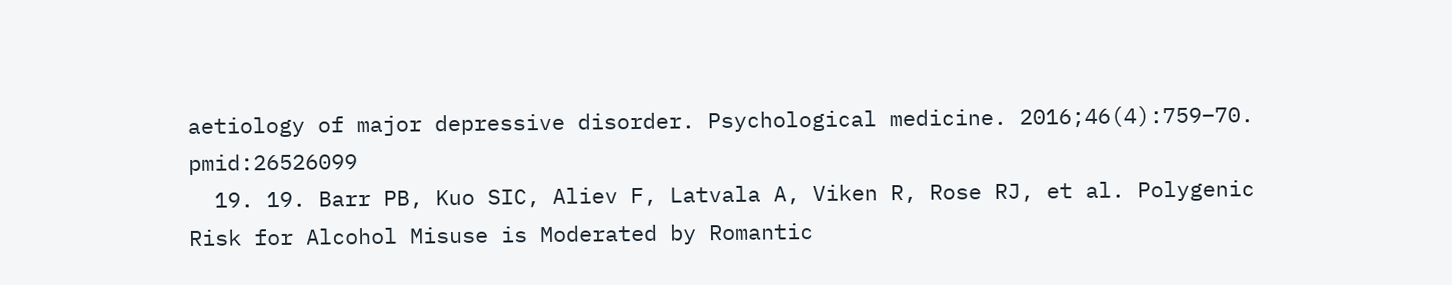aetiology of major depressive disorder. Psychological medicine. 2016;46(4):759–70. pmid:26526099
  19. 19. Barr PB, Kuo SIC, Aliev F, Latvala A, Viken R, Rose RJ, et al. Polygenic Risk for Alcohol Misuse is Moderated by Romantic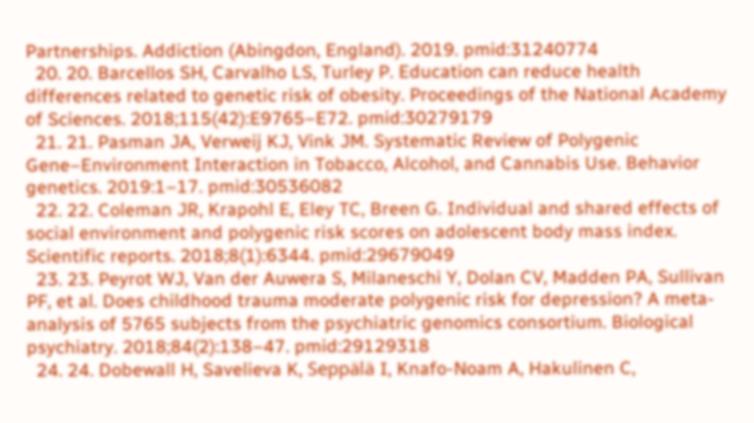Partnerships. Addiction (Abingdon, England). 2019. pmid:31240774
  20. 20. Barcellos SH, Carvalho LS, Turley P. Education can reduce health differences related to genetic risk of obesity. Proceedings of the National Academy of Sciences. 2018;115(42):E9765–E72. pmid:30279179
  21. 21. Pasman JA, Verweij KJ, Vink JM. Systematic Review of Polygenic Gene–Environment Interaction in Tobacco, Alcohol, and Cannabis Use. Behavior genetics. 2019:1–17. pmid:30536082
  22. 22. Coleman JR, Krapohl E, Eley TC, Breen G. Individual and shared effects of social environment and polygenic risk scores on adolescent body mass index. Scientific reports. 2018;8(1):6344. pmid:29679049
  23. 23. Peyrot WJ, Van der Auwera S, Milaneschi Y, Dolan CV, Madden PA, Sullivan PF, et al. Does childhood trauma moderate polygenic risk for depression? A meta-analysis of 5765 subjects from the psychiatric genomics consortium. Biological psychiatry. 2018;84(2):138–47. pmid:29129318
  24. 24. Dobewall H, Savelieva K, Seppälä I, Knafo-Noam A, Hakulinen C,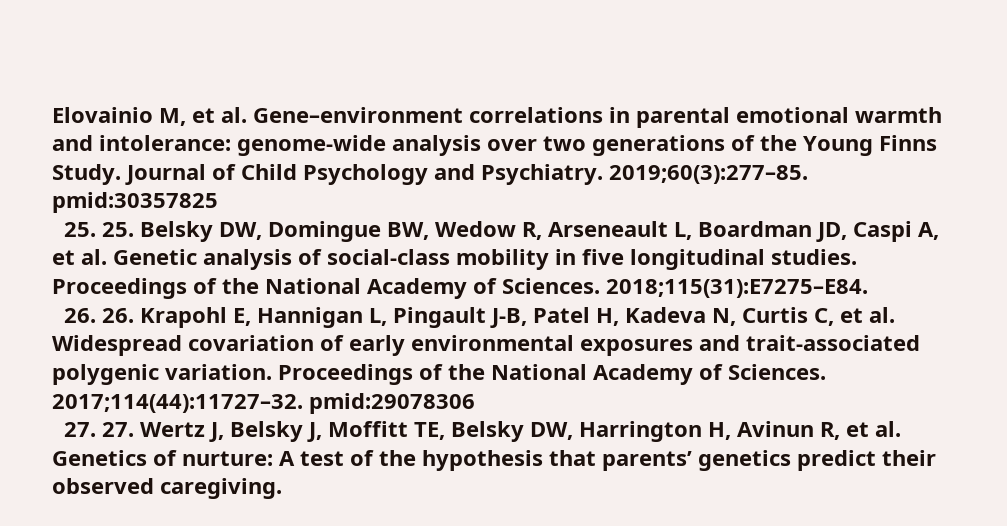Elovainio M, et al. Gene–environment correlations in parental emotional warmth and intolerance: genome-wide analysis over two generations of the Young Finns Study. Journal of Child Psychology and Psychiatry. 2019;60(3):277–85. pmid:30357825
  25. 25. Belsky DW, Domingue BW, Wedow R, Arseneault L, Boardman JD, Caspi A, et al. Genetic analysis of social-class mobility in five longitudinal studies. Proceedings of the National Academy of Sciences. 2018;115(31):E7275–E84.
  26. 26. Krapohl E, Hannigan L, Pingault J-B, Patel H, Kadeva N, Curtis C, et al. Widespread covariation of early environmental exposures and trait-associated polygenic variation. Proceedings of the National Academy of Sciences. 2017;114(44):11727–32. pmid:29078306
  27. 27. Wertz J, Belsky J, Moffitt TE, Belsky DW, Harrington H, Avinun R, et al. Genetics of nurture: A test of the hypothesis that parents’ genetics predict their observed caregiving.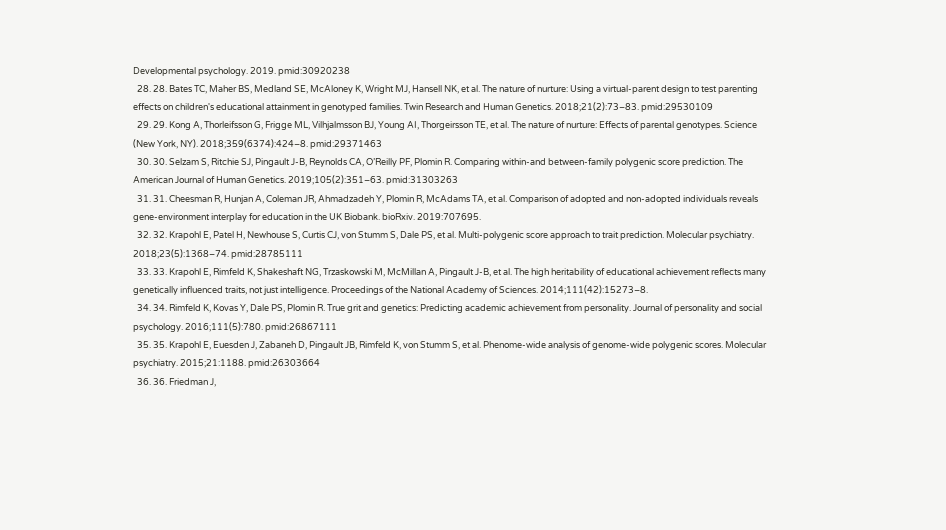Developmental psychology. 2019. pmid:30920238
  28. 28. Bates TC, Maher BS, Medland SE, McAloney K, Wright MJ, Hansell NK, et al. The nature of nurture: Using a virtual-parent design to test parenting effects on children's educational attainment in genotyped families. Twin Research and Human Genetics. 2018;21(2):73–83. pmid:29530109
  29. 29. Kong A, Thorleifsson G, Frigge ML, Vilhjalmsson BJ, Young AI, Thorgeirsson TE, et al. The nature of nurture: Effects of parental genotypes. Science (New York, NY). 2018;359(6374):424–8. pmid:29371463
  30. 30. Selzam S, Ritchie SJ, Pingault J-B, Reynolds CA, O’Reilly PF, Plomin R. Comparing within-and between-family polygenic score prediction. The American Journal of Human Genetics. 2019;105(2):351–63. pmid:31303263
  31. 31. Cheesman R, Hunjan A, Coleman JR, Ahmadzadeh Y, Plomin R, McAdams TA, et al. Comparison of adopted and non-adopted individuals reveals gene-environment interplay for education in the UK Biobank. bioRxiv. 2019:707695.
  32. 32. Krapohl E, Patel H, Newhouse S, Curtis CJ, von Stumm S, Dale PS, et al. Multi-polygenic score approach to trait prediction. Molecular psychiatry. 2018;23(5):1368–74. pmid:28785111
  33. 33. Krapohl E, Rimfeld K, Shakeshaft NG, Trzaskowski M, McMillan A, Pingault J-B, et al. The high heritability of educational achievement reflects many genetically influenced traits, not just intelligence. Proceedings of the National Academy of Sciences. 2014;111(42):15273–8.
  34. 34. Rimfeld K, Kovas Y, Dale PS, Plomin R. True grit and genetics: Predicting academic achievement from personality. Journal of personality and social psychology. 2016;111(5):780. pmid:26867111
  35. 35. Krapohl E, Euesden J, Zabaneh D, Pingault JB, Rimfeld K, von Stumm S, et al. Phenome-wide analysis of genome-wide polygenic scores. Molecular psychiatry. 2015;21:1188. pmid:26303664
  36. 36. Friedman J,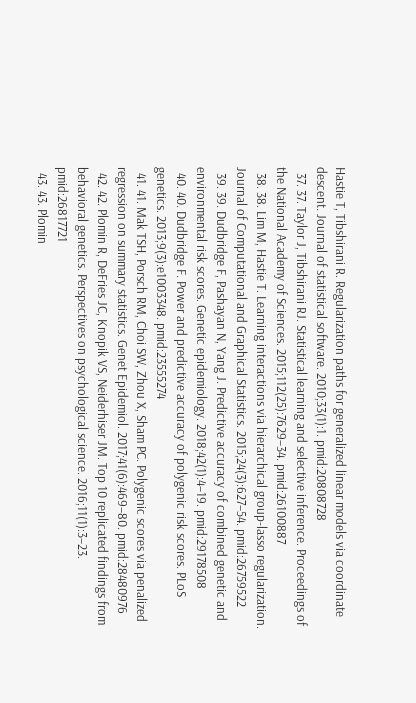Hastie T, Tibshirani R. Regularization paths for generalized linear models via coordinate descent. Journal of statistical software. 2010;33(1):1. pmid:20808728
  37. 37. Taylor J, Tibshirani RJ. Statistical learning and selective inference. Proceedings of the National Academy of Sciences. 2015;112(25):7629–34. pmid:26100887
  38. 38. Lim M, Hastie T. Learning interactions via hierarchical group-lasso regularization. Journal of Computational and Graphical Statistics. 2015;24(3):627–54. pmid:26759522
  39. 39. Dudbridge F, Pashayan N, Yang J. Predictive accuracy of combined genetic and environmental risk scores. Genetic epidemiology. 2018;42(1):4–19. pmid:29178508
  40. 40. Dudbridge F. Power and predictive accuracy of polygenic risk scores. PLoS genetics. 2013;9(3):e1003348. pmid:23555274
  41. 41. Mak TSH, Porsch RM, Choi SW, Zhou X, Sham PC. Polygenic scores via penalized regression on summary statistics. Genet Epidemiol. 2017;41(6):469–80. pmid:28480976
  42. 42. Plomin R, DeFries JC, Knopik VS, Neiderhiser JM. Top 10 replicated findings from behavioral genetics. Perspectives on psychological science. 2016;11(1):3–23. pmid:26817721
  43. 43. Plomin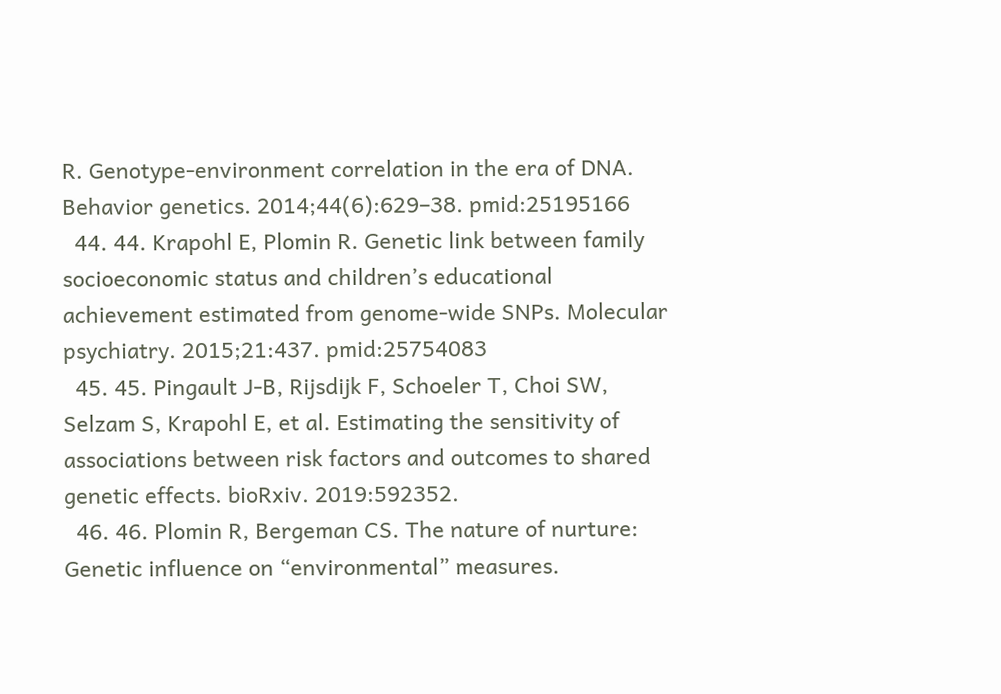R. Genotype-environment correlation in the era of DNA. Behavior genetics. 2014;44(6):629–38. pmid:25195166
  44. 44. Krapohl E, Plomin R. Genetic link between family socioeconomic status and children’s educational achievement estimated from genome-wide SNPs. Molecular psychiatry. 2015;21:437. pmid:25754083
  45. 45. Pingault J-B, Rijsdijk F, Schoeler T, Choi SW, Selzam S, Krapohl E, et al. Estimating the sensitivity of associations between risk factors and outcomes to shared genetic effects. bioRxiv. 2019:592352.
  46. 46. Plomin R, Bergeman CS. The nature of nurture: Genetic influence on “environmental” measures.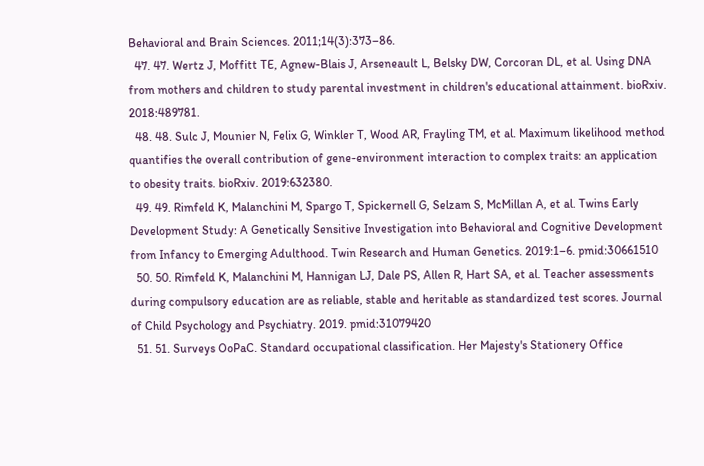Behavioral and Brain Sciences. 2011;14(3):373–86.
  47. 47. Wertz J, Moffitt TE, Agnew-Blais J, Arseneault L, Belsky DW, Corcoran DL, et al. Using DNA from mothers and children to study parental investment in children's educational attainment. bioRxiv. 2018:489781.
  48. 48. Sulc J, Mounier N, Felix G, Winkler T, Wood AR, Frayling TM, et al. Maximum likelihood method quantifies the overall contribution of gene-environment interaction to complex traits: an application to obesity traits. bioRxiv. 2019:632380.
  49. 49. Rimfeld K, Malanchini M, Spargo T, Spickernell G, Selzam S, McMillan A, et al. Twins Early Development Study: A Genetically Sensitive Investigation into Behavioral and Cognitive Development from Infancy to Emerging Adulthood. Twin Research and Human Genetics. 2019:1–6. pmid:30661510
  50. 50. Rimfeld K, Malanchini M, Hannigan LJ, Dale PS, Allen R, Hart SA, et al. Teacher assessments during compulsory education are as reliable, stable and heritable as standardized test scores. Journal of Child Psychology and Psychiatry. 2019. pmid:31079420
  51. 51. Surveys OoPaC. Standard occupational classification. Her Majesty's Stationery Office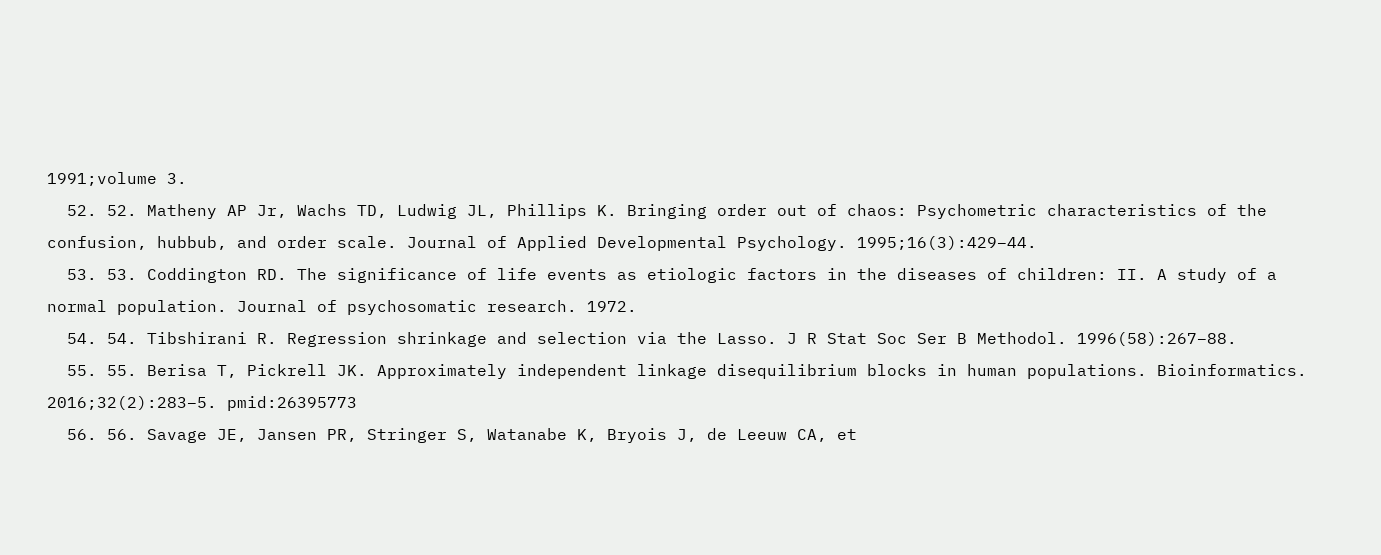1991;volume 3.
  52. 52. Matheny AP Jr, Wachs TD, Ludwig JL, Phillips K. Bringing order out of chaos: Psychometric characteristics of the confusion, hubbub, and order scale. Journal of Applied Developmental Psychology. 1995;16(3):429–44.
  53. 53. Coddington RD. The significance of life events as etiologic factors in the diseases of children: II. A study of a normal population. Journal of psychosomatic research. 1972.
  54. 54. Tibshirani R. Regression shrinkage and selection via the Lasso. J R Stat Soc Ser B Methodol. 1996(58):267–88.
  55. 55. Berisa T, Pickrell JK. Approximately independent linkage disequilibrium blocks in human populations. Bioinformatics. 2016;32(2):283–5. pmid:26395773
  56. 56. Savage JE, Jansen PR, Stringer S, Watanabe K, Bryois J, de Leeuw CA, et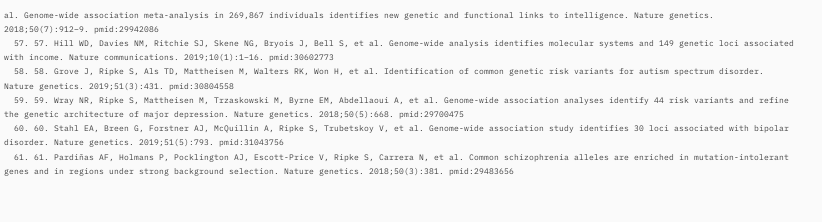al. Genome-wide association meta-analysis in 269,867 individuals identifies new genetic and functional links to intelligence. Nature genetics. 2018;50(7):912–9. pmid:29942086
  57. 57. Hill WD, Davies NM, Ritchie SJ, Skene NG, Bryois J, Bell S, et al. Genome-wide analysis identifies molecular systems and 149 genetic loci associated with income. Nature communications. 2019;10(1):1–16. pmid:30602773
  58. 58. Grove J, Ripke S, Als TD, Mattheisen M, Walters RK, Won H, et al. Identification of common genetic risk variants for autism spectrum disorder. Nature genetics. 2019;51(3):431. pmid:30804558
  59. 59. Wray NR, Ripke S, Mattheisen M, Trzaskowski M, Byrne EM, Abdellaoui A, et al. Genome-wide association analyses identify 44 risk variants and refine the genetic architecture of major depression. Nature genetics. 2018;50(5):668. pmid:29700475
  60. 60. Stahl EA, Breen G, Forstner AJ, McQuillin A, Ripke S, Trubetskoy V, et al. Genome-wide association study identifies 30 loci associated with bipolar disorder. Nature genetics. 2019;51(5):793. pmid:31043756
  61. 61. Pardiñas AF, Holmans P, Pocklington AJ, Escott-Price V, Ripke S, Carrera N, et al. Common schizophrenia alleles are enriched in mutation-intolerant genes and in regions under strong background selection. Nature genetics. 2018;50(3):381. pmid:29483656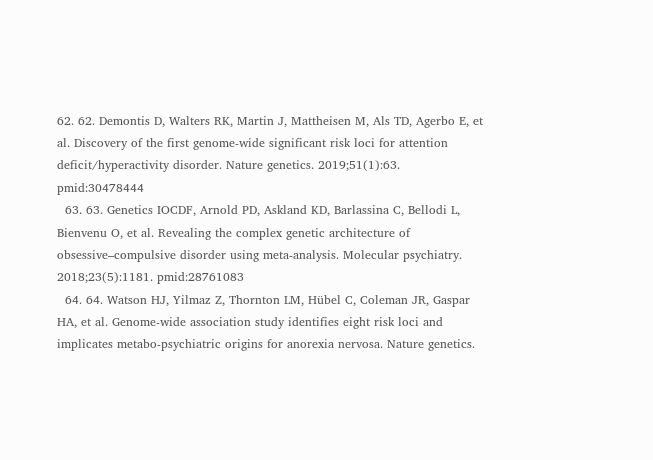62. 62. Demontis D, Walters RK, Martin J, Mattheisen M, Als TD, Agerbo E, et al. Discovery of the first genome-wide significant risk loci for attention deficit/hyperactivity disorder. Nature genetics. 2019;51(1):63. pmid:30478444
  63. 63. Genetics IOCDF, Arnold PD, Askland KD, Barlassina C, Bellodi L, Bienvenu O, et al. Revealing the complex genetic architecture of obsessive–compulsive disorder using meta-analysis. Molecular psychiatry. 2018;23(5):1181. pmid:28761083
  64. 64. Watson HJ, Yilmaz Z, Thornton LM, Hübel C, Coleman JR, Gaspar HA, et al. Genome-wide association study identifies eight risk loci and implicates metabo-psychiatric origins for anorexia nervosa. Nature genetics.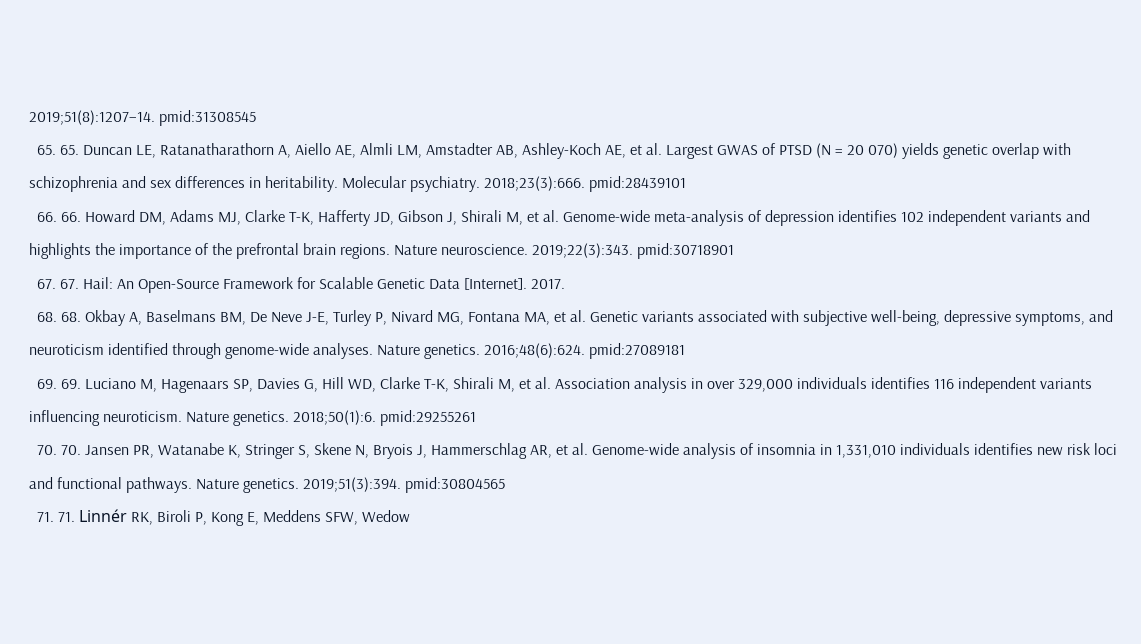2019;51(8):1207–14. pmid:31308545
  65. 65. Duncan LE, Ratanatharathorn A, Aiello AE, Almli LM, Amstadter AB, Ashley-Koch AE, et al. Largest GWAS of PTSD (N = 20 070) yields genetic overlap with schizophrenia and sex differences in heritability. Molecular psychiatry. 2018;23(3):666. pmid:28439101
  66. 66. Howard DM, Adams MJ, Clarke T-K, Hafferty JD, Gibson J, Shirali M, et al. Genome-wide meta-analysis of depression identifies 102 independent variants and highlights the importance of the prefrontal brain regions. Nature neuroscience. 2019;22(3):343. pmid:30718901
  67. 67. Hail: An Open-Source Framework for Scalable Genetic Data [Internet]. 2017.
  68. 68. Okbay A, Baselmans BM, De Neve J-E, Turley P, Nivard MG, Fontana MA, et al. Genetic variants associated with subjective well-being, depressive symptoms, and neuroticism identified through genome-wide analyses. Nature genetics. 2016;48(6):624. pmid:27089181
  69. 69. Luciano M, Hagenaars SP, Davies G, Hill WD, Clarke T-K, Shirali M, et al. Association analysis in over 329,000 individuals identifies 116 independent variants influencing neuroticism. Nature genetics. 2018;50(1):6. pmid:29255261
  70. 70. Jansen PR, Watanabe K, Stringer S, Skene N, Bryois J, Hammerschlag AR, et al. Genome-wide analysis of insomnia in 1,331,010 individuals identifies new risk loci and functional pathways. Nature genetics. 2019;51(3):394. pmid:30804565
  71. 71. Linnér RK, Biroli P, Kong E, Meddens SFW, Wedow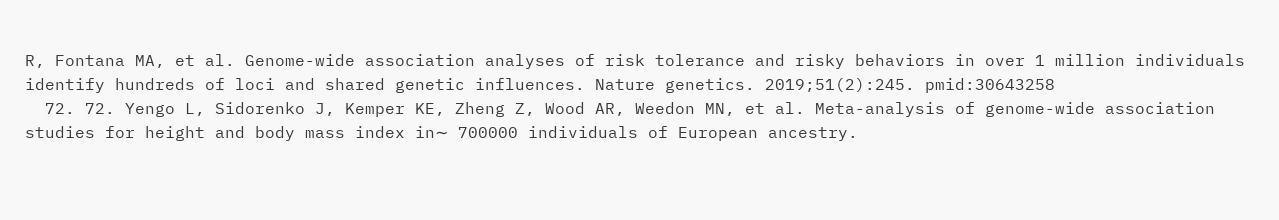R, Fontana MA, et al. Genome-wide association analyses of risk tolerance and risky behaviors in over 1 million individuals identify hundreds of loci and shared genetic influences. Nature genetics. 2019;51(2):245. pmid:30643258
  72. 72. Yengo L, Sidorenko J, Kemper KE, Zheng Z, Wood AR, Weedon MN, et al. Meta-analysis of genome-wide association studies for height and body mass index in∼ 700000 individuals of European ancestry.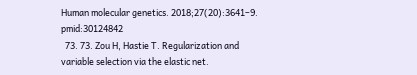Human molecular genetics. 2018;27(20):3641–9. pmid:30124842
  73. 73. Zou H, Hastie T. Regularization and variable selection via the elastic net.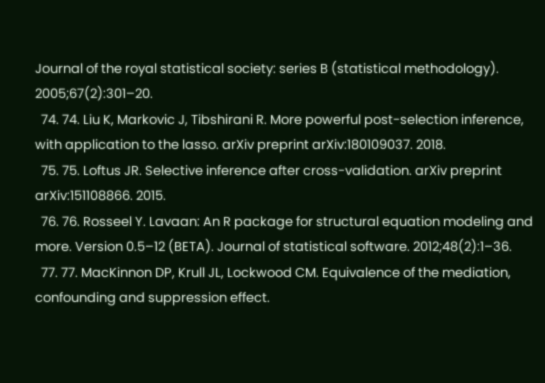Journal of the royal statistical society: series B (statistical methodology). 2005;67(2):301–20.
  74. 74. Liu K, Markovic J, Tibshirani R. More powerful post-selection inference, with application to the lasso. arXiv preprint arXiv:180109037. 2018.
  75. 75. Loftus JR. Selective inference after cross-validation. arXiv preprint arXiv:151108866. 2015.
  76. 76. Rosseel Y. Lavaan: An R package for structural equation modeling and more. Version 0.5–12 (BETA). Journal of statistical software. 2012;48(2):1–36.
  77. 77. MacKinnon DP, Krull JL, Lockwood CM. Equivalence of the mediation, confounding and suppression effect.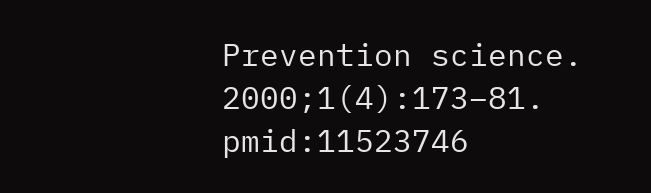Prevention science. 2000;1(4):173–81. pmid:11523746